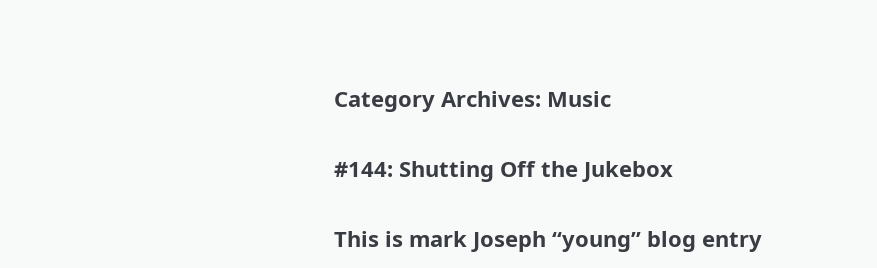Category Archives: Music

#144: Shutting Off the Jukebox

This is mark Joseph “young” blog entry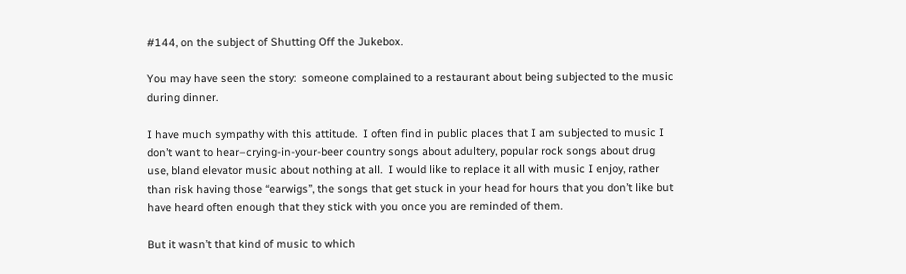#144, on the subject of Shutting Off the Jukebox.

You may have seen the story:  someone complained to a restaurant about being subjected to the music during dinner.

I have much sympathy with this attitude.  I often find in public places that I am subjected to music I don’t want to hear–crying-in-your-beer country songs about adultery, popular rock songs about drug use, bland elevator music about nothing at all.  I would like to replace it all with music I enjoy, rather than risk having those “earwigs”, the songs that get stuck in your head for hours that you don’t like but have heard often enough that they stick with you once you are reminded of them.

But it wasn’t that kind of music to which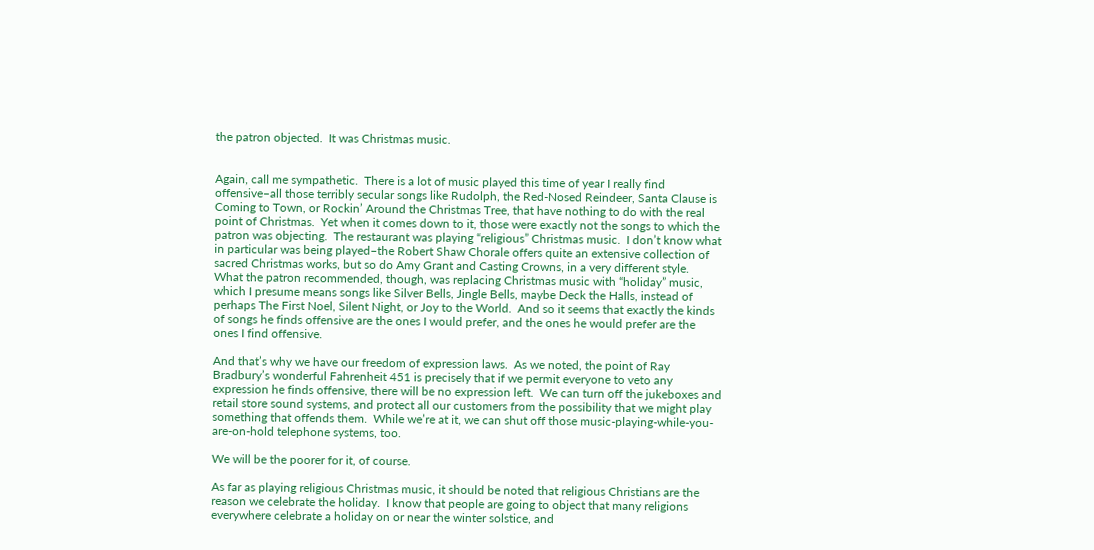the patron objected.  It was Christmas music.


Again, call me sympathetic.  There is a lot of music played this time of year I really find offensive–all those terribly secular songs like Rudolph, the Red-Nosed Reindeer, Santa Clause is Coming to Town, or Rockin’ Around the Christmas Tree, that have nothing to do with the real point of Christmas.  Yet when it comes down to it, those were exactly not the songs to which the patron was objecting.  The restaurant was playing “religious” Christmas music.  I don’t know what in particular was being played–the Robert Shaw Chorale offers quite an extensive collection of sacred Christmas works, but so do Amy Grant and Casting Crowns, in a very different style.  What the patron recommended, though, was replacing Christmas music with “holiday” music, which I presume means songs like Silver Bells, Jingle Bells, maybe Deck the Halls, instead of perhaps The First Noel, Silent Night, or Joy to the World.  And so it seems that exactly the kinds of songs he finds offensive are the ones I would prefer, and the ones he would prefer are the ones I find offensive.

And that’s why we have our freedom of expression laws.  As we noted, the point of Ray Bradbury’s wonderful Fahrenheit 451 is precisely that if we permit everyone to veto any expression he finds offensive, there will be no expression left.  We can turn off the jukeboxes and retail store sound systems, and protect all our customers from the possibility that we might play something that offends them.  While we’re at it, we can shut off those music-playing-while-you-are-on-hold telephone systems, too.

We will be the poorer for it, of course.

As far as playing religious Christmas music, it should be noted that religious Christians are the reason we celebrate the holiday.  I know that people are going to object that many religions everywhere celebrate a holiday on or near the winter solstice, and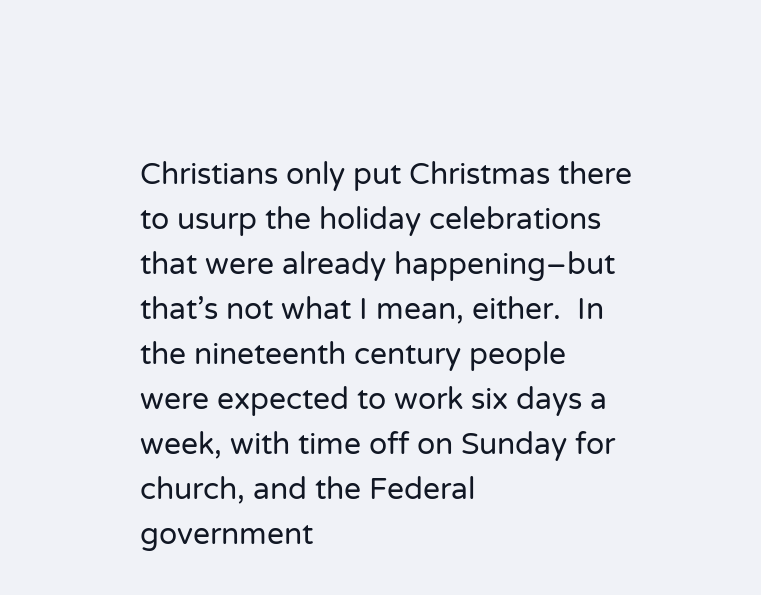Christians only put Christmas there to usurp the holiday celebrations that were already happening–but that’s not what I mean, either.  In the nineteenth century people were expected to work six days a week, with time off on Sunday for church, and the Federal government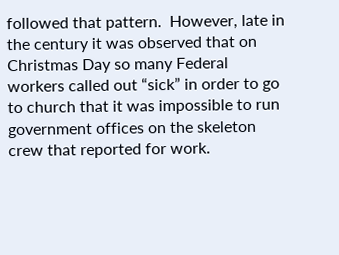followed that pattern.  However, late in the century it was observed that on Christmas Day so many Federal workers called out “sick” in order to go to church that it was impossible to run government offices on the skeleton crew that reported for work.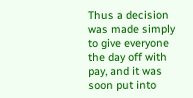Thus a decision was made simply to give everyone the day off with pay, and it was soon put into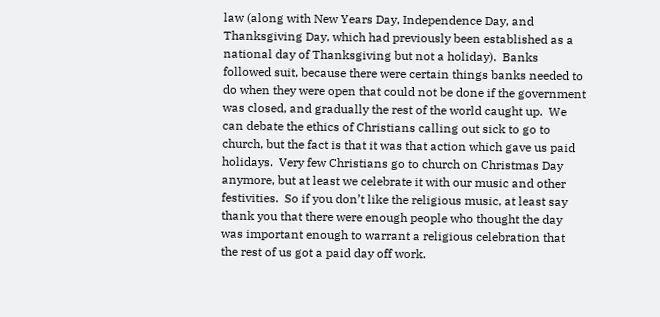law (along with New Years Day, Independence Day, and Thanksgiving Day, which had previously been established as a national day of Thanksgiving but not a holiday).  Banks followed suit, because there were certain things banks needed to do when they were open that could not be done if the government was closed, and gradually the rest of the world caught up.  We can debate the ethics of Christians calling out sick to go to church, but the fact is that it was that action which gave us paid holidays.  Very few Christians go to church on Christmas Day anymore, but at least we celebrate it with our music and other festivities.  So if you don’t like the religious music, at least say thank you that there were enough people who thought the day was important enough to warrant a religious celebration that the rest of us got a paid day off work.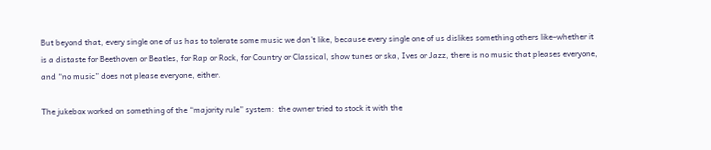But beyond that, every single one of us has to tolerate some music we don’t like, because every single one of us dislikes something others like–whether it is a distaste for Beethoven or Beatles, for Rap or Rock, for Country or Classical, show tunes or ska, Ives or Jazz, there is no music that pleases everyone, and “no music” does not please everyone, either.

The jukebox worked on something of the “majority rule” system:  the owner tried to stock it with the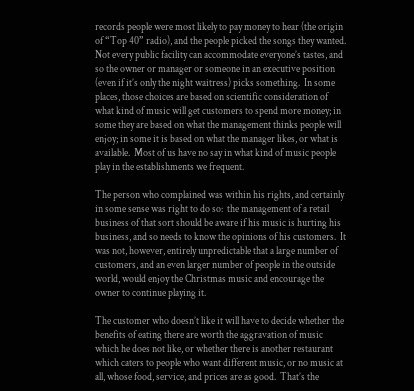records people were most likely to pay money to hear (the origin of “Top 40” radio), and the people picked the songs they wanted.  Not every public facility can accommodate everyone’s tastes, and so the owner or manager or someone in an executive position (even if it’s only the night waitress) picks something.  In some places, those choices are based on scientific consideration of what kind of music will get customers to spend more money; in some they are based on what the management thinks people will enjoy; in some it is based on what the manager likes, or what is available.  Most of us have no say in what kind of music people play in the establishments we frequent.

The person who complained was within his rights, and certainly in some sense was right to do so:  the management of a retail business of that sort should be aware if his music is hurting his business, and so needs to know the opinions of his customers.  It was not, however, entirely unpredictable that a large number of customers, and an even larger number of people in the outside world, would enjoy the Christmas music and encourage the owner to continue playing it.

The customer who doesn’t like it will have to decide whether the benefits of eating there are worth the aggravation of music which he does not like, or whether there is another restaurant which caters to people who want different music, or no music at all, whose food, service, and prices are as good.  That’s the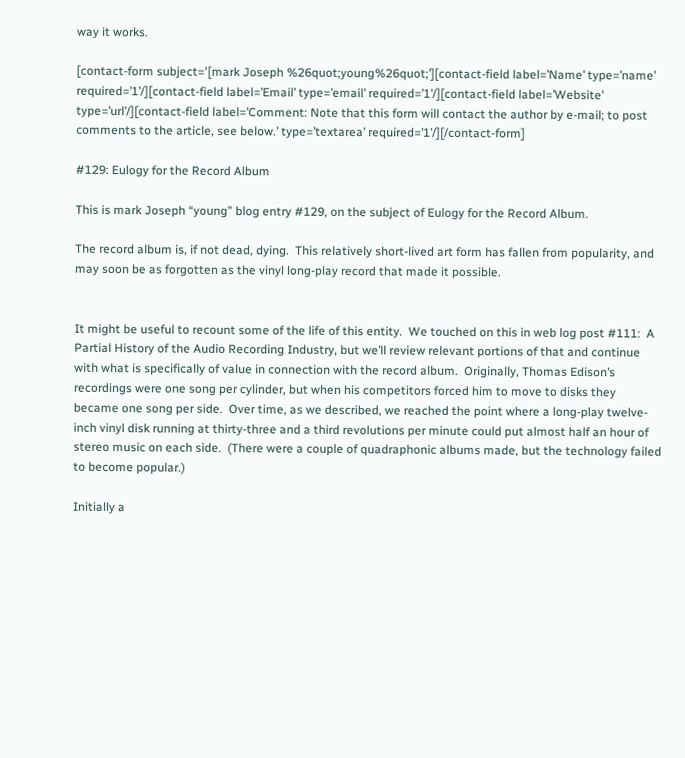way it works.

[contact-form subject='[mark Joseph %26quot;young%26quot;’][contact-field label=’Name’ type=’name’ required=’1’/][contact-field label=’Email’ type=’email’ required=’1’/][contact-field label=’Website’ type=’url’/][contact-field label=’Comment: Note that this form will contact the author by e-mail; to post comments to the article, see below.’ type=’textarea’ required=’1’/][/contact-form]

#129: Eulogy for the Record Album

This is mark Joseph “young” blog entry #129, on the subject of Eulogy for the Record Album.

The record album is, if not dead, dying.  This relatively short-lived art form has fallen from popularity, and may soon be as forgotten as the vinyl long-play record that made it possible.


It might be useful to recount some of the life of this entity.  We touched on this in web log post #111:  A Partial History of the Audio Recording Industry, but we’ll review relevant portions of that and continue with what is specifically of value in connection with the record album.  Originally, Thomas Edison’s recordings were one song per cylinder, but when his competitors forced him to move to disks they became one song per side.  Over time, as we described, we reached the point where a long-play twelve-inch vinyl disk running at thirty-three and a third revolutions per minute could put almost half an hour of stereo music on each side.  (There were a couple of quadraphonic albums made, but the technology failed to become popular.)

Initially a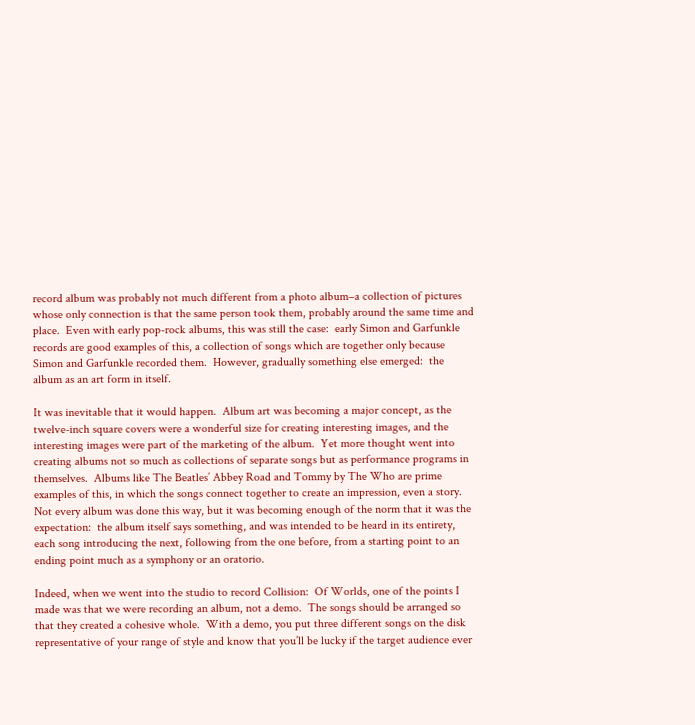record album was probably not much different from a photo album–a collection of pictures whose only connection is that the same person took them, probably around the same time and place.  Even with early pop-rock albums, this was still the case:  early Simon and Garfunkle records are good examples of this, a collection of songs which are together only because Simon and Garfunkle recorded them.  However, gradually something else emerged:  the album as an art form in itself.

It was inevitable that it would happen.  Album art was becoming a major concept, as the twelve-inch square covers were a wonderful size for creating interesting images, and the interesting images were part of the marketing of the album.  Yet more thought went into creating albums not so much as collections of separate songs but as performance programs in themselves.  Albums like The Beatles’ Abbey Road and Tommy by The Who are prime examples of this, in which the songs connect together to create an impression, even a story.  Not every album was done this way, but it was becoming enough of the norm that it was the expectation:  the album itself says something, and was intended to be heard in its entirety, each song introducing the next, following from the one before, from a starting point to an ending point much as a symphony or an oratorio.

Indeed, when we went into the studio to record Collision:  Of Worlds, one of the points I made was that we were recording an album, not a demo.  The songs should be arranged so that they created a cohesive whole.  With a demo, you put three different songs on the disk representative of your range of style and know that you’ll be lucky if the target audience ever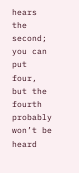hears the second; you can put four, but the fourth probably won’t be heard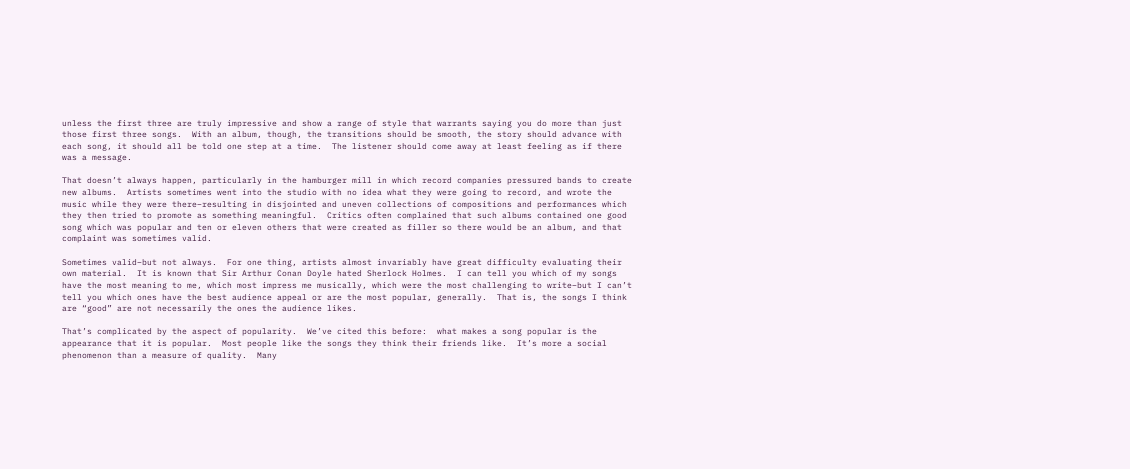unless the first three are truly impressive and show a range of style that warrants saying you do more than just those first three songs.  With an album, though, the transitions should be smooth, the story should advance with each song, it should all be told one step at a time.  The listener should come away at least feeling as if there was a message.

That doesn’t always happen, particularly in the hamburger mill in which record companies pressured bands to create new albums.  Artists sometimes went into the studio with no idea what they were going to record, and wrote the music while they were there–resulting in disjointed and uneven collections of compositions and performances which they then tried to promote as something meaningful.  Critics often complained that such albums contained one good song which was popular and ten or eleven others that were created as filler so there would be an album, and that complaint was sometimes valid.

Sometimes valid–but not always.  For one thing, artists almost invariably have great difficulty evaluating their own material.  It is known that Sir Arthur Conan Doyle hated Sherlock Holmes.  I can tell you which of my songs have the most meaning to me, which most impress me musically, which were the most challenging to write–but I can’t tell you which ones have the best audience appeal or are the most popular, generally.  That is, the songs I think are “good” are not necessarily the ones the audience likes.

That’s complicated by the aspect of popularity.  We’ve cited this before:  what makes a song popular is the appearance that it is popular.  Most people like the songs they think their friends like.  It’s more a social phenomenon than a measure of quality.  Many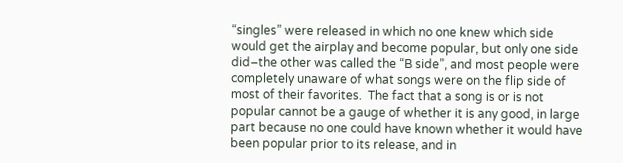“singles” were released in which no one knew which side would get the airplay and become popular, but only one side did–the other was called the “B side”, and most people were completely unaware of what songs were on the flip side of most of their favorites.  The fact that a song is or is not popular cannot be a gauge of whether it is any good, in large part because no one could have known whether it would have been popular prior to its release, and in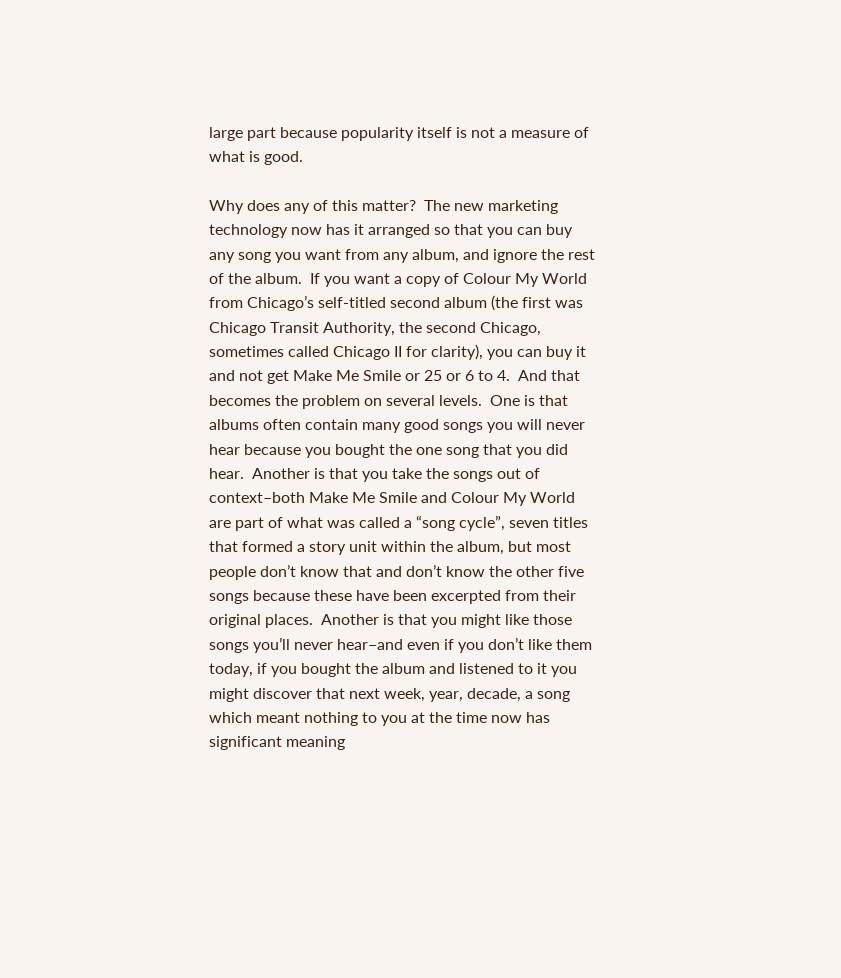large part because popularity itself is not a measure of what is good.

Why does any of this matter?  The new marketing technology now has it arranged so that you can buy any song you want from any album, and ignore the rest of the album.  If you want a copy of Colour My World from Chicago’s self-titled second album (the first was Chicago Transit Authority, the second Chicago, sometimes called Chicago II for clarity), you can buy it and not get Make Me Smile or 25 or 6 to 4.  And that becomes the problem on several levels.  One is that albums often contain many good songs you will never hear because you bought the one song that you did hear.  Another is that you take the songs out of context–both Make Me Smile and Colour My World are part of what was called a “song cycle”, seven titles that formed a story unit within the album, but most people don’t know that and don’t know the other five songs because these have been excerpted from their original places.  Another is that you might like those songs you’ll never hear–and even if you don’t like them today, if you bought the album and listened to it you might discover that next week, year, decade, a song which meant nothing to you at the time now has significant meaning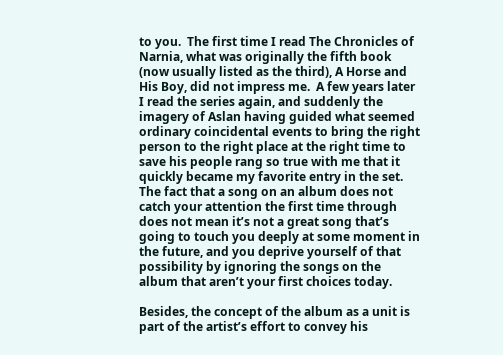to you.  The first time I read The Chronicles of Narnia, what was originally the fifth book (now usually listed as the third), A Horse and His Boy, did not impress me.  A few years later I read the series again, and suddenly the imagery of Aslan having guided what seemed ordinary coincidental events to bring the right person to the right place at the right time to save his people rang so true with me that it quickly became my favorite entry in the set.  The fact that a song on an album does not catch your attention the first time through does not mean it’s not a great song that’s going to touch you deeply at some moment in the future, and you deprive yourself of that possibility by ignoring the songs on the album that aren’t your first choices today.

Besides, the concept of the album as a unit is part of the artist’s effort to convey his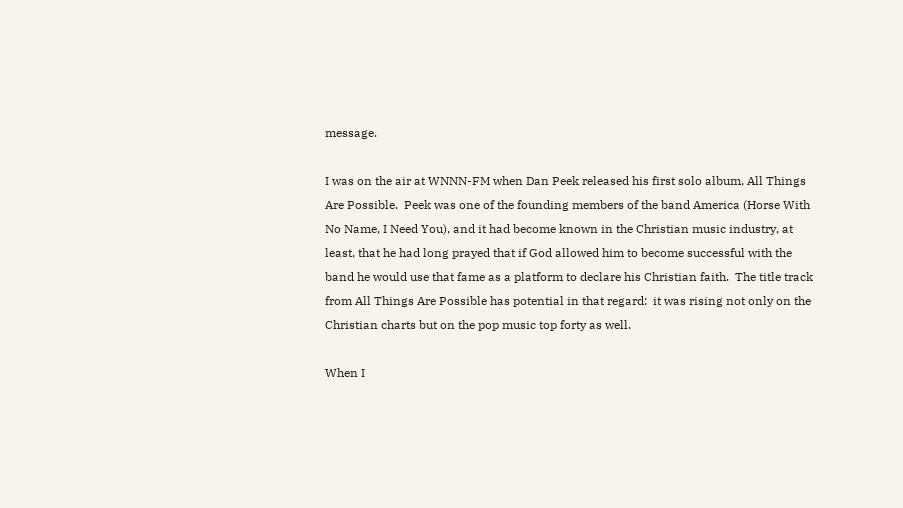message.

I was on the air at WNNN-FM when Dan Peek released his first solo album, All Things Are Possible.  Peek was one of the founding members of the band America (Horse With No Name, I Need You), and it had become known in the Christian music industry, at least, that he had long prayed that if God allowed him to become successful with the band he would use that fame as a platform to declare his Christian faith.  The title track from All Things Are Possible has potential in that regard:  it was rising not only on the Christian charts but on the pop music top forty as well.

When I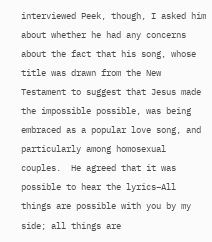interviewed Peek, though, I asked him about whether he had any concerns about the fact that his song, whose title was drawn from the New Testament to suggest that Jesus made the impossible possible, was being embraced as a popular love song, and particularly among homosexual couples.  He agreed that it was possible to hear the lyrics–All things are possible with you by my side; all things are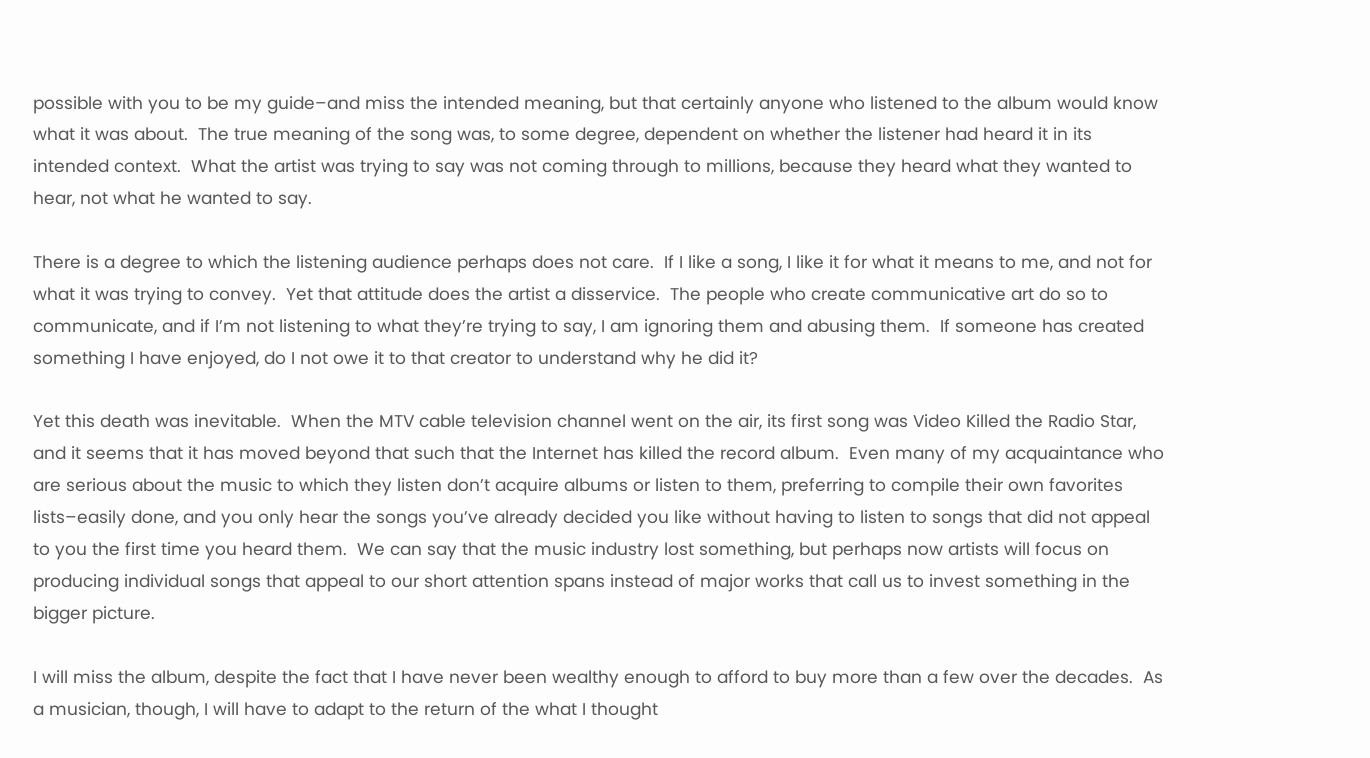possible with you to be my guide–and miss the intended meaning, but that certainly anyone who listened to the album would know what it was about.  The true meaning of the song was, to some degree, dependent on whether the listener had heard it in its intended context.  What the artist was trying to say was not coming through to millions, because they heard what they wanted to hear, not what he wanted to say.

There is a degree to which the listening audience perhaps does not care.  If I like a song, I like it for what it means to me, and not for what it was trying to convey.  Yet that attitude does the artist a disservice.  The people who create communicative art do so to communicate, and if I’m not listening to what they’re trying to say, I am ignoring them and abusing them.  If someone has created something I have enjoyed, do I not owe it to that creator to understand why he did it?

Yet this death was inevitable.  When the MTV cable television channel went on the air, its first song was Video Killed the Radio Star, and it seems that it has moved beyond that such that the Internet has killed the record album.  Even many of my acquaintance who are serious about the music to which they listen don’t acquire albums or listen to them, preferring to compile their own favorites lists–easily done, and you only hear the songs you’ve already decided you like without having to listen to songs that did not appeal to you the first time you heard them.  We can say that the music industry lost something, but perhaps now artists will focus on producing individual songs that appeal to our short attention spans instead of major works that call us to invest something in the bigger picture.

I will miss the album, despite the fact that I have never been wealthy enough to afford to buy more than a few over the decades.  As a musician, though, I will have to adapt to the return of the what I thought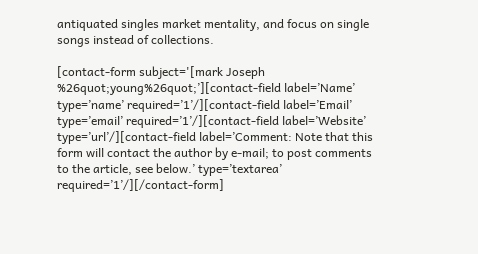antiquated singles market mentality, and focus on single songs instead of collections.

[contact-form subject='[mark Joseph %26quot;young%26quot;’][contact-field label=’Name’ type=’name’ required=’1’/][contact-field label=’Email’ type=’email’ required=’1’/][contact-field label=’Website’ type=’url’/][contact-field label=’Comment: Note that this form will contact the author by e-mail; to post comments to the article, see below.’ type=’textarea’ required=’1’/][/contact-form]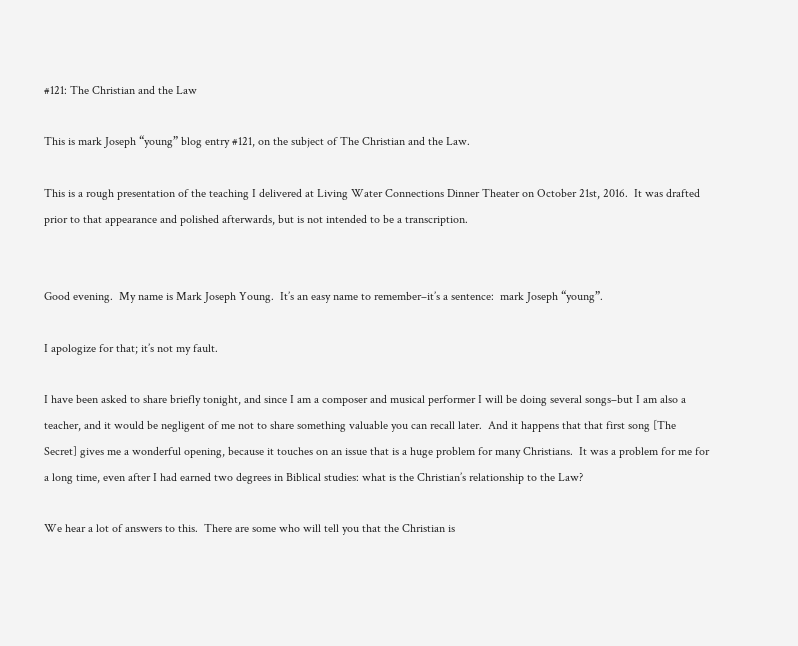#121: The Christian and the Law

This is mark Joseph “young” blog entry #121, on the subject of The Christian and the Law.

This is a rough presentation of the teaching I delivered at Living Water Connections Dinner Theater on October 21st, 2016.  It was drafted prior to that appearance and polished afterwards, but is not intended to be a transcription.


Good evening.  My name is Mark Joseph Young.  It’s an easy name to remember–it’s a sentence:  mark Joseph “young”.

I apologize for that; it’s not my fault.

I have been asked to share briefly tonight, and since I am a composer and musical performer I will be doing several songs–but I am also a teacher, and it would be negligent of me not to share something valuable you can recall later.  And it happens that that first song [The Secret] gives me a wonderful opening, because it touches on an issue that is a huge problem for many Christians.  It was a problem for me for a long time, even after I had earned two degrees in Biblical studies: what is the Christian’s relationship to the Law?

We hear a lot of answers to this.  There are some who will tell you that the Christian is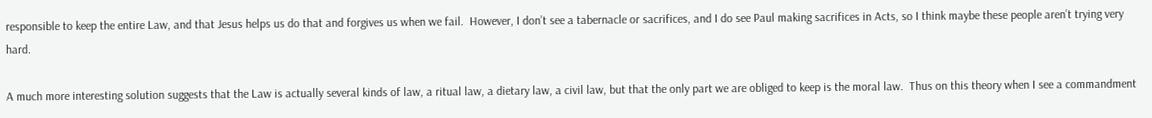responsible to keep the entire Law, and that Jesus helps us do that and forgives us when we fail.  However, I don’t see a tabernacle or sacrifices, and I do see Paul making sacrifices in Acts, so I think maybe these people aren’t trying very hard.

A much more interesting solution suggests that the Law is actually several kinds of law, a ritual law, a dietary law, a civil law, but that the only part we are obliged to keep is the moral law.  Thus on this theory when I see a commandment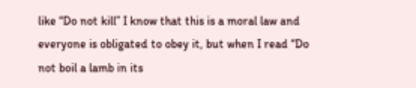like “Do not kill” I know that this is a moral law and everyone is obligated to obey it, but when I read “Do not boil a lamb in its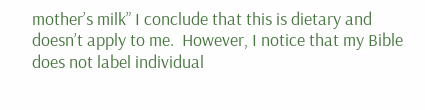mother’s milk” I conclude that this is dietary and doesn’t apply to me.  However, I notice that my Bible does not label individual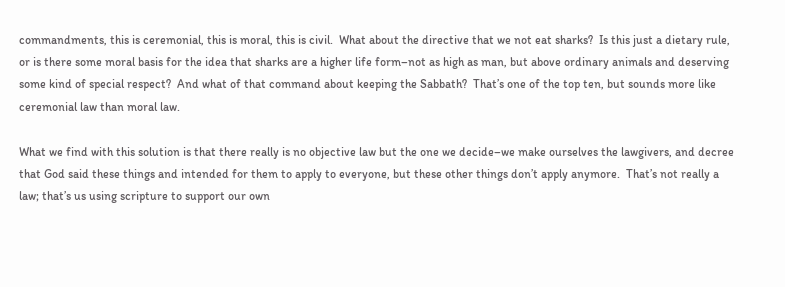commandments, this is ceremonial, this is moral, this is civil.  What about the directive that we not eat sharks?  Is this just a dietary rule, or is there some moral basis for the idea that sharks are a higher life form–not as high as man, but above ordinary animals and deserving some kind of special respect?  And what of that command about keeping the Sabbath?  That’s one of the top ten, but sounds more like ceremonial law than moral law.

What we find with this solution is that there really is no objective law but the one we decide–we make ourselves the lawgivers, and decree that God said these things and intended for them to apply to everyone, but these other things don’t apply anymore.  That’s not really a law; that’s us using scripture to support our own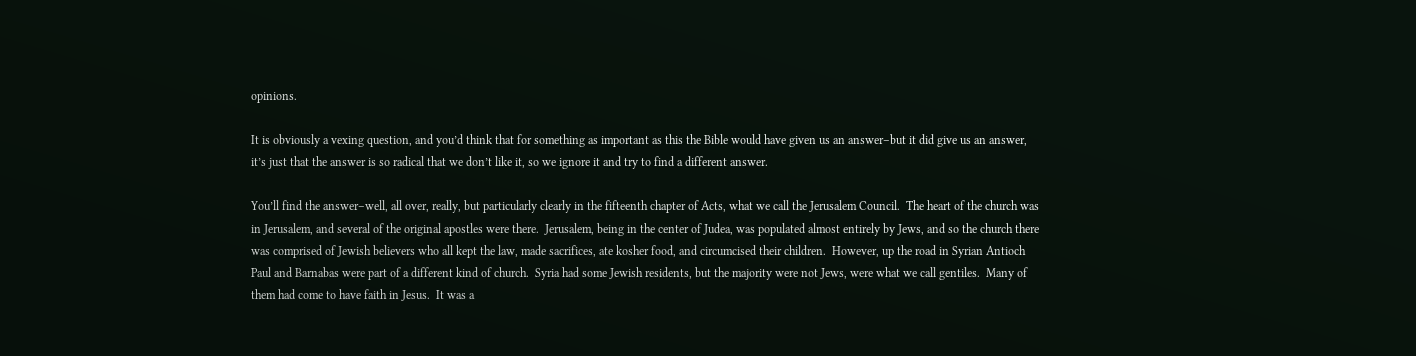opinions.

It is obviously a vexing question, and you’d think that for something as important as this the Bible would have given us an answer–but it did give us an answer, it’s just that the answer is so radical that we don’t like it, so we ignore it and try to find a different answer.

You’ll find the answer–well, all over, really, but particularly clearly in the fifteenth chapter of Acts, what we call the Jerusalem Council.  The heart of the church was in Jerusalem, and several of the original apostles were there.  Jerusalem, being in the center of Judea, was populated almost entirely by Jews, and so the church there was comprised of Jewish believers who all kept the law, made sacrifices, ate kosher food, and circumcised their children.  However, up the road in Syrian Antioch Paul and Barnabas were part of a different kind of church.  Syria had some Jewish residents, but the majority were not Jews, were what we call gentiles.  Many of them had come to have faith in Jesus.  It was a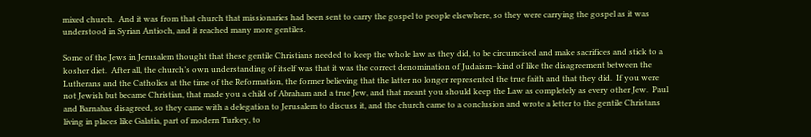mixed church.  And it was from that church that missionaries had been sent to carry the gospel to people elsewhere, so they were carrying the gospel as it was understood in Syrian Antioch, and it reached many more gentiles.

Some of the Jews in Jerusalem thought that these gentile Christians needed to keep the whole law as they did, to be circumcised and make sacrifices and stick to a kosher diet.  After all, the church’s own understanding of itself was that it was the correct denomination of Judaism–kind of like the disagreement between the Lutherans and the Catholics at the time of the Reformation, the former believing that the latter no longer represented the true faith and that they did.  If you were not Jewish but became Christian, that made you a child of Abraham and a true Jew, and that meant you should keep the Law as completely as every other Jew.  Paul and Barnabas disagreed, so they came with a delegation to Jerusalem to discuss it, and the church came to a conclusion and wrote a letter to the gentile Christans living in places like Galatia, part of modern Turkey, to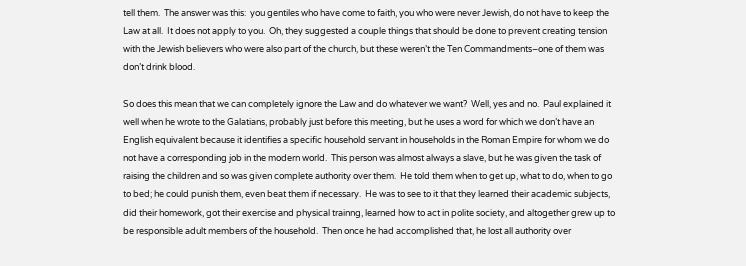tell them.  The answer was this:  you gentiles who have come to faith, you who were never Jewish, do not have to keep the Law at all.  It does not apply to you.  Oh, they suggested a couple things that should be done to prevent creating tension with the Jewish believers who were also part of the church, but these weren’t the Ten Commandments–one of them was don’t drink blood.

So does this mean that we can completely ignore the Law and do whatever we want?  Well, yes and no.  Paul explained it well when he wrote to the Galatians, probably just before this meeting, but he uses a word for which we don’t have an English equivalent because it identifies a specific household servant in households in the Roman Empire for whom we do not have a corresponding job in the modern world.  This person was almost always a slave, but he was given the task of raising the children and so was given complete authority over them.  He told them when to get up, what to do, when to go to bed; he could punish them, even beat them if necessary.  He was to see to it that they learned their academic subjects, did their homework, got their exercise and physical trainng, learned how to act in polite society, and altogether grew up to be responsible adult members of the household.  Then once he had accomplished that, he lost all authority over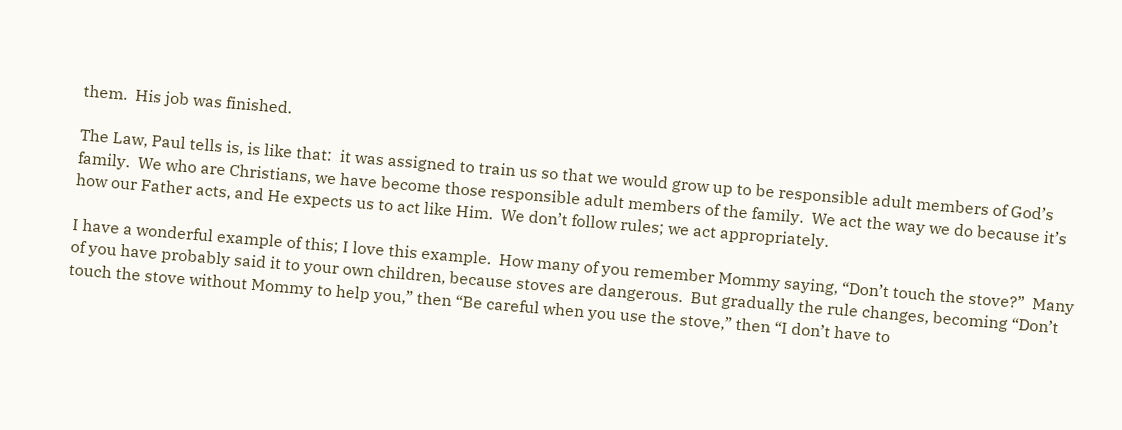them.  His job was finished.

The Law, Paul tells is, is like that:  it was assigned to train us so that we would grow up to be responsible adult members of God’s family.  We who are Christians, we have become those responsible adult members of the family.  We act the way we do because it’s how our Father acts, and He expects us to act like Him.  We don’t follow rules; we act appropriately.

I have a wonderful example of this; I love this example.  How many of you remember Mommy saying, “Don’t touch the stove?”  Many of you have probably said it to your own children, because stoves are dangerous.  But gradually the rule changes, becoming “Don’t touch the stove without Mommy to help you,” then “Be careful when you use the stove,” then “I don’t have to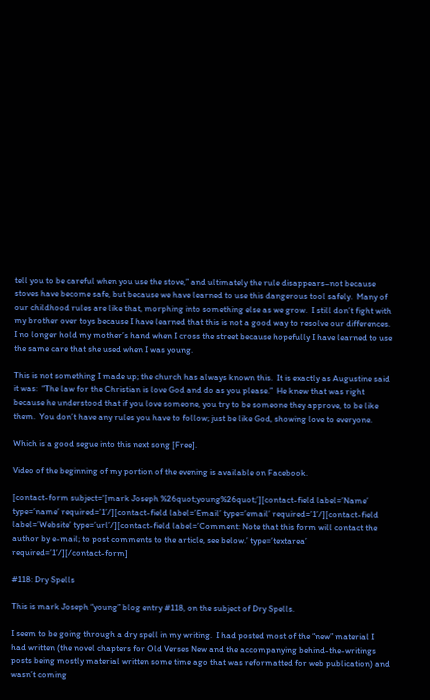tell you to be careful when you use the stove,” and ultimately the rule disappears–not because stoves have become safe, but because we have learned to use this dangerous tool safely.  Many of our childhood rules are like that, morphing into something else as we grow.  I still don’t fight with my brother over toys because I have learned that this is not a good way to resolve our differences.  I no longer hold my mother’s hand when I cross the street because hopefully I have learned to use the same care that she used when I was young.

This is not something I made up; the church has always known this.  It is exactly as Augustine said it was:  “The law for the Christian is love God and do as you please.”  He knew that was right because he understood that if you love someone, you try to be someone they approve, to be like them.  You don’t have any rules you have to follow; just be like God, showing love to everyone.

Which is a good segue into this next song [Free].

Video of the beginning of my portion of the evening is available on Facebook.

[contact-form subject='[mark Joseph %26quot;young%26quot;’][contact-field label=’Name’ type=’name’ required=’1’/][contact-field label=’Email’ type=’email’ required=’1’/][contact-field label=’Website’ type=’url’/][contact-field label=’Comment: Note that this form will contact the author by e-mail; to post comments to the article, see below.’ type=’textarea’ required=’1’/][/contact-form]

#118: Dry Spells

This is mark Joseph “young” blog entry #118, on the subject of Dry Spells.

I seem to be going through a dry spell in my writing.  I had posted most of the “new” material I had written (the novel chapters for Old Verses New and the accompanying behind-the-writings posts being mostly material written some time ago that was reformatted for web publication) and wasn’t coming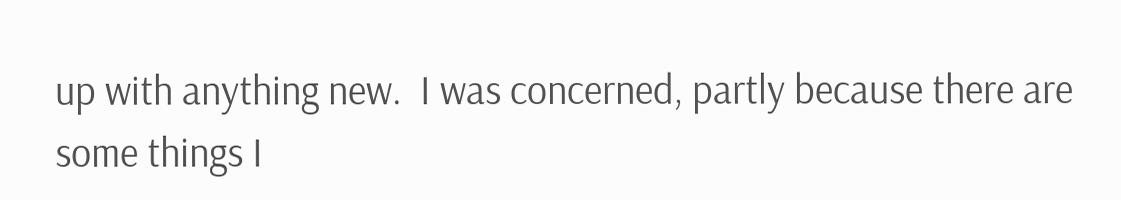up with anything new.  I was concerned, partly because there are some things I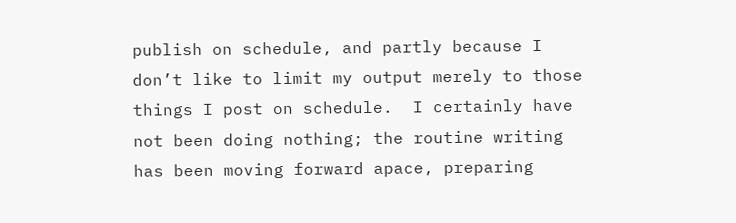publish on schedule, and partly because I don’t like to limit my output merely to those things I post on schedule.  I certainly have not been doing nothing; the routine writing has been moving forward apace, preparing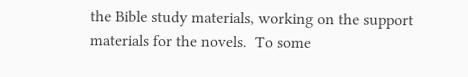the Bible study materials, working on the support materials for the novels.  To some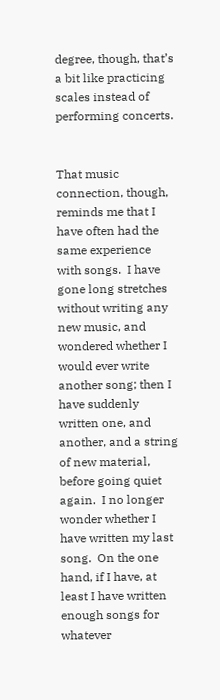degree, though, that’s a bit like practicing scales instead of performing concerts.


That music connection, though, reminds me that I have often had the same experience with songs.  I have gone long stretches without writing any new music, and wondered whether I would ever write another song; then I have suddenly written one, and another, and a string of new material, before going quiet again.  I no longer wonder whether I have written my last song.  On the one hand, if I have, at least I have written enough songs for whatever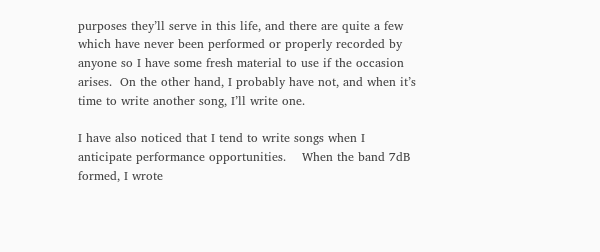purposes they’ll serve in this life, and there are quite a few which have never been performed or properly recorded by anyone so I have some fresh material to use if the occasion arises.  On the other hand, I probably have not, and when it’s time to write another song, I’ll write one.

I have also noticed that I tend to write songs when I anticipate performance opportunities.    When the band 7dB formed, I wrote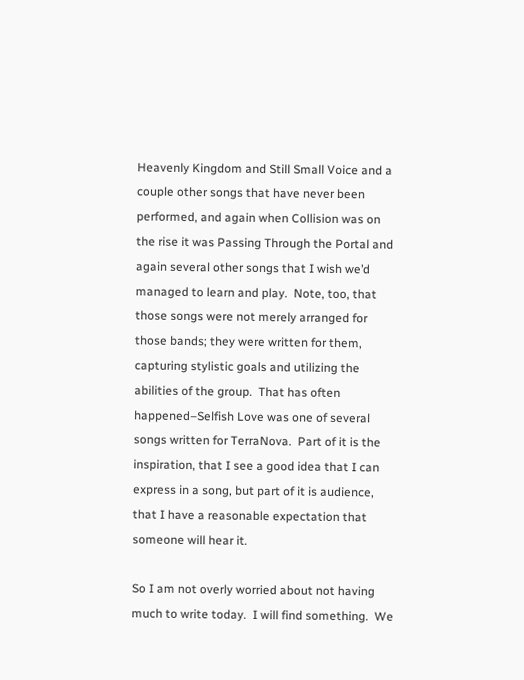Heavenly Kingdom and Still Small Voice and a couple other songs that have never been performed, and again when Collision was on the rise it was Passing Through the Portal and again several other songs that I wish we’d managed to learn and play.  Note, too, that those songs were not merely arranged for those bands; they were written for them, capturing stylistic goals and utilizing the abilities of the group.  That has often happened–Selfish Love was one of several songs written for TerraNova.  Part of it is the inspiration, that I see a good idea that I can express in a song, but part of it is audience, that I have a reasonable expectation that someone will hear it.

So I am not overly worried about not having much to write today.  I will find something.  We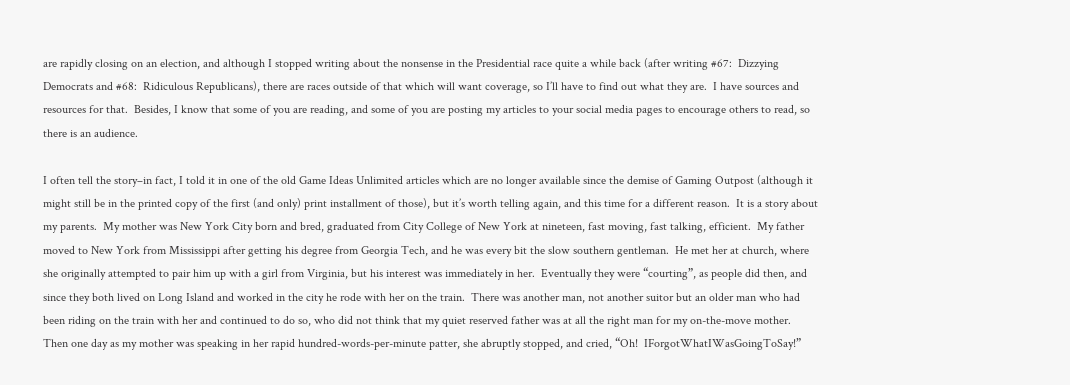are rapidly closing on an election, and although I stopped writing about the nonsense in the Presidential race quite a while back (after writing #67:  Dizzying Democrats and #68:  Ridiculous Republicans), there are races outside of that which will want coverage, so I’ll have to find out what they are.  I have sources and resources for that.  Besides, I know that some of you are reading, and some of you are posting my articles to your social media pages to encourage others to read, so there is an audience.

I often tell the story–in fact, I told it in one of the old Game Ideas Unlimited articles which are no longer available since the demise of Gaming Outpost (although it might still be in the printed copy of the first (and only) print installment of those), but it’s worth telling again, and this time for a different reason.  It is a story about my parents.  My mother was New York City born and bred, graduated from City College of New York at nineteen, fast moving, fast talking, efficient.  My father moved to New York from Mississippi after getting his degree from Georgia Tech, and he was every bit the slow southern gentleman.  He met her at church, where she originally attempted to pair him up with a girl from Virginia, but his interest was immediately in her.  Eventually they were “courting”, as people did then, and since they both lived on Long Island and worked in the city he rode with her on the train.  There was another man, not another suitor but an older man who had been riding on the train with her and continued to do so, who did not think that my quiet reserved father was at all the right man for my on-the-move mother.  Then one day as my mother was speaking in her rapid hundred-words-per-minute patter, she abruptly stopped, and cried, “Oh!  IForgotWhatIWasGoingToSay!”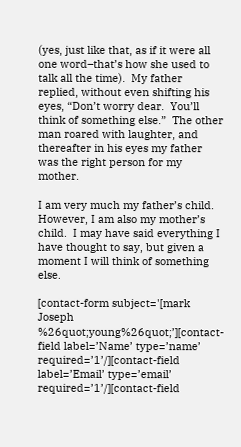(yes, just like that, as if it were all one word–that’s how she used to talk all the time).  My father replied, without even shifting his eyes, “Don’t worry dear.  You’ll think of something else.”  The other man roared with laughter, and thereafter in his eyes my father was the right person for my mother.

I am very much my father’s child.  However, I am also my mother’s child.  I may have said everything I have thought to say, but given a moment I will think of something else.

[contact-form subject='[mark Joseph %26quot;young%26quot;’][contact-field label=’Name’ type=’name’ required=’1’/][contact-field label=’Email’ type=’email’ required=’1’/][contact-field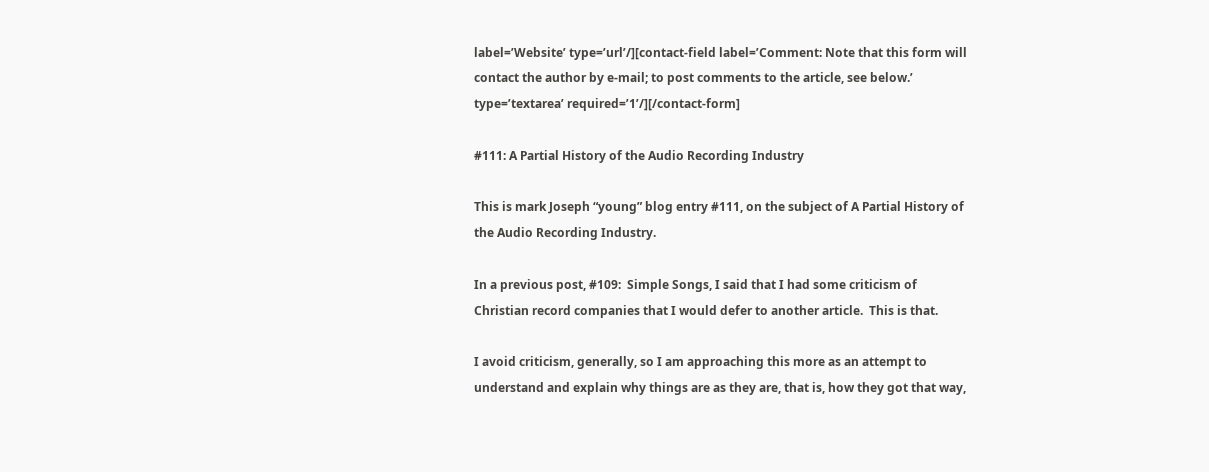label=’Website’ type=’url’/][contact-field label=’Comment: Note that this form will contact the author by e-mail; to post comments to the article, see below.’ type=’textarea’ required=’1’/][/contact-form]

#111: A Partial History of the Audio Recording Industry

This is mark Joseph “young” blog entry #111, on the subject of A Partial History of the Audio Recording Industry.

In a previous post, #109:  Simple Songs, I said that I had some criticism of Christian record companies that I would defer to another article.  This is that.

I avoid criticism, generally, so I am approaching this more as an attempt to understand and explain why things are as they are, that is, how they got that way,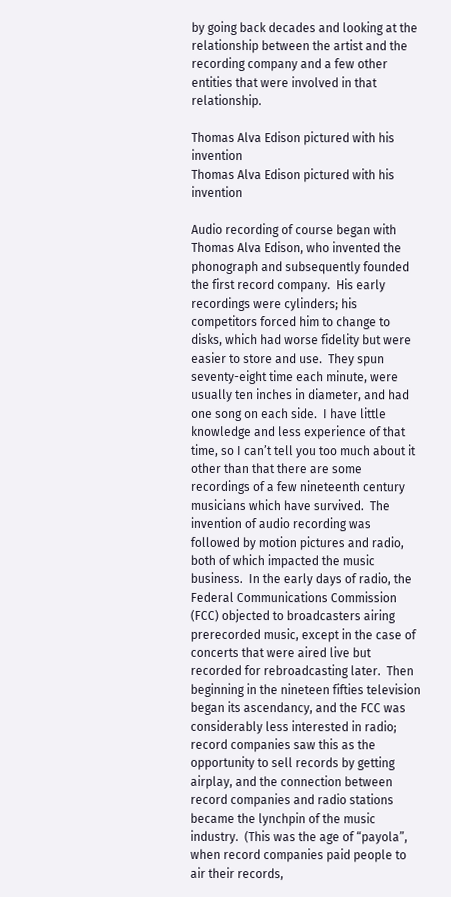by going back decades and looking at the relationship between the artist and the recording company and a few other entities that were involved in that relationship.

Thomas Alva Edison pictured with his invention
Thomas Alva Edison pictured with his invention

Audio recording of course began with Thomas Alva Edison, who invented the phonograph and subsequently founded the first record company.  His early recordings were cylinders; his competitors forced him to change to disks, which had worse fidelity but were easier to store and use.  They spun seventy-eight time each minute, were usually ten inches in diameter, and had one song on each side.  I have little knowledge and less experience of that time, so I can’t tell you too much about it other than that there are some recordings of a few nineteenth century musicians which have survived.  The invention of audio recording was followed by motion pictures and radio, both of which impacted the music business.  In the early days of radio, the Federal Communications Commission (FCC) objected to broadcasters airing prerecorded music, except in the case of concerts that were aired live but recorded for rebroadcasting later.  Then beginning in the nineteen fifties television began its ascendancy, and the FCC was considerably less interested in radio; record companies saw this as the opportunity to sell records by getting airplay, and the connection between record companies and radio stations became the lynchpin of the music industry.  (This was the age of “payola”, when record companies paid people to air their records,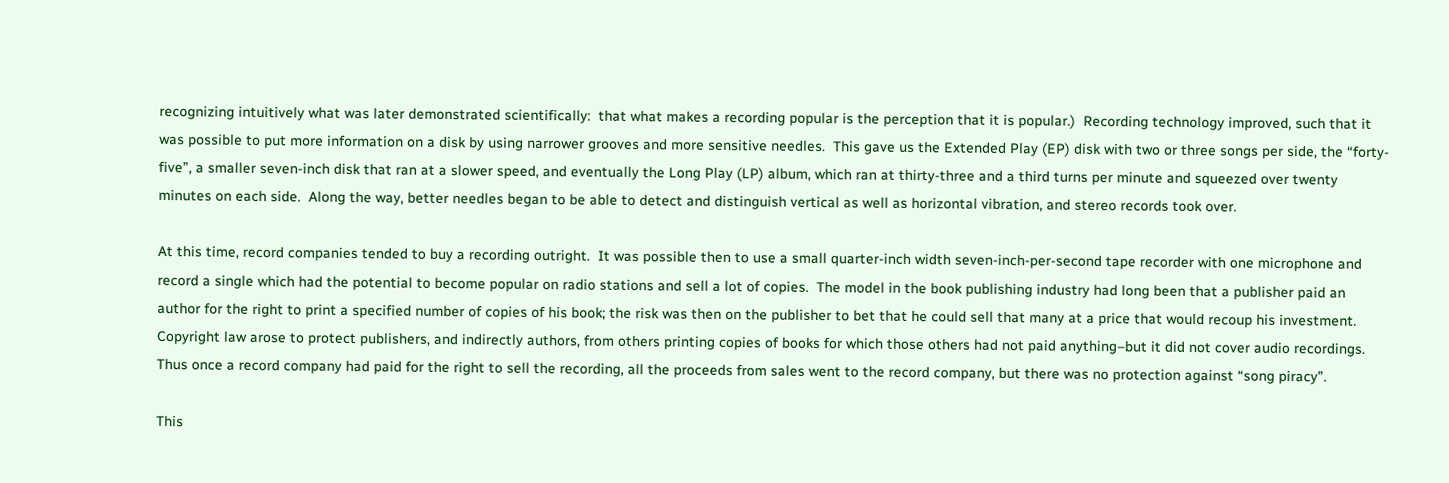recognizing intuitively what was later demonstrated scientifically:  that what makes a recording popular is the perception that it is popular.)  Recording technology improved, such that it was possible to put more information on a disk by using narrower grooves and more sensitive needles.  This gave us the Extended Play (EP) disk with two or three songs per side, the “forty-five”, a smaller seven-inch disk that ran at a slower speed, and eventually the Long Play (LP) album, which ran at thirty-three and a third turns per minute and squeezed over twenty minutes on each side.  Along the way, better needles began to be able to detect and distinguish vertical as well as horizontal vibration, and stereo records took over.

At this time, record companies tended to buy a recording outright.  It was possible then to use a small quarter-inch width seven-inch-per-second tape recorder with one microphone and record a single which had the potential to become popular on radio stations and sell a lot of copies.  The model in the book publishing industry had long been that a publisher paid an author for the right to print a specified number of copies of his book; the risk was then on the publisher to bet that he could sell that many at a price that would recoup his investment.  Copyright law arose to protect publishers, and indirectly authors, from others printing copies of books for which those others had not paid anything–but it did not cover audio recordings.  Thus once a record company had paid for the right to sell the recording, all the proceeds from sales went to the record company, but there was no protection against “song piracy”.

This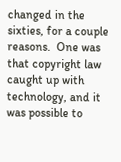changed in the sixties, for a couple reasons.  One was that copyright law caught up with technology, and it was possible to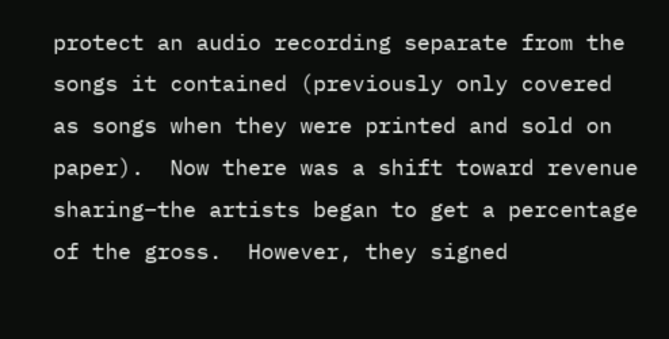protect an audio recording separate from the songs it contained (previously only covered as songs when they were printed and sold on paper).  Now there was a shift toward revenue sharing–the artists began to get a percentage of the gross.  However, they signed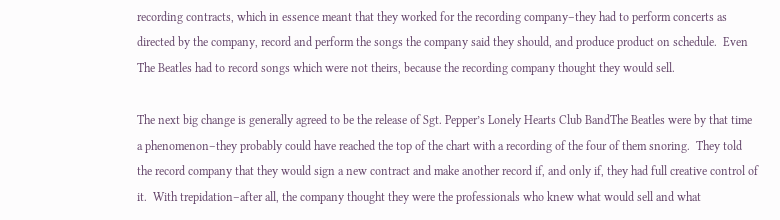recording contracts, which in essence meant that they worked for the recording company–they had to perform concerts as directed by the company, record and perform the songs the company said they should, and produce product on schedule.  Even The Beatles had to record songs which were not theirs, because the recording company thought they would sell.

The next big change is generally agreed to be the release of Sgt. Pepper’s Lonely Hearts Club BandThe Beatles were by that time a phenomenon–they probably could have reached the top of the chart with a recording of the four of them snoring.  They told the record company that they would sign a new contract and make another record if, and only if, they had full creative control of it.  With trepidation–after all, the company thought they were the professionals who knew what would sell and what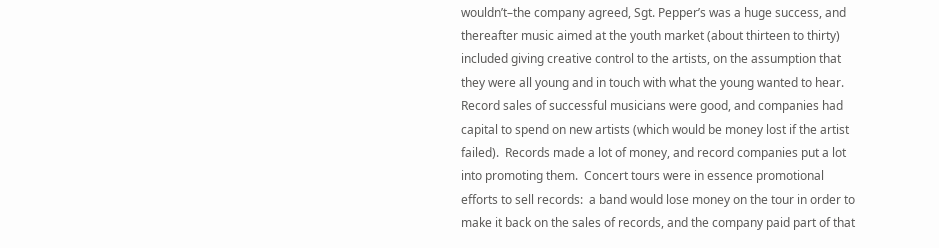wouldn’t–the company agreed, Sgt. Pepper’s was a huge success, and thereafter music aimed at the youth market (about thirteen to thirty) included giving creative control to the artists, on the assumption that they were all young and in touch with what the young wanted to hear.  Record sales of successful musicians were good, and companies had capital to spend on new artists (which would be money lost if the artist failed).  Records made a lot of money, and record companies put a lot into promoting them.  Concert tours were in essence promotional efforts to sell records:  a band would lose money on the tour in order to make it back on the sales of records, and the company paid part of that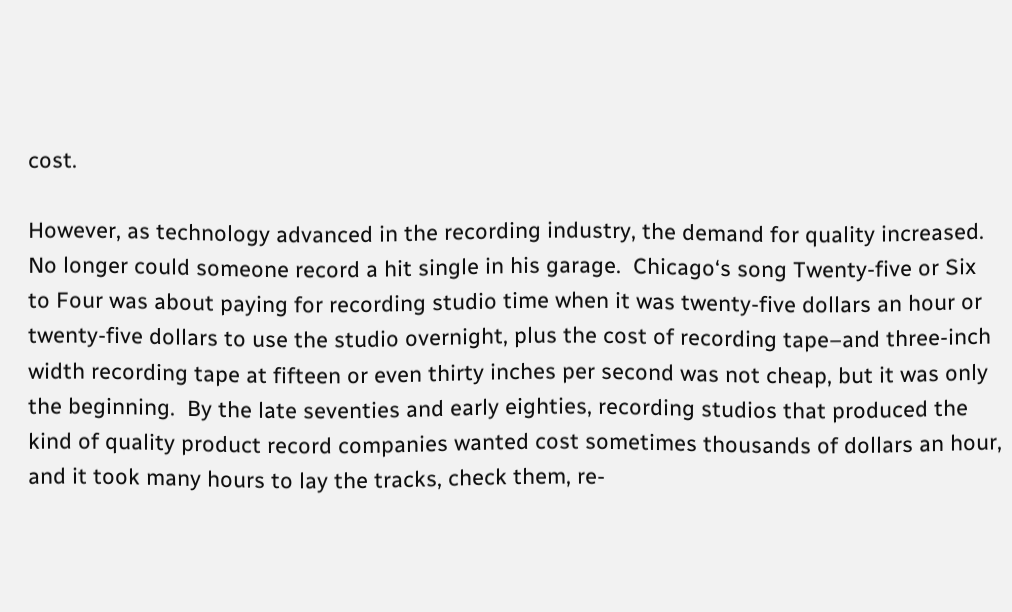cost.

However, as technology advanced in the recording industry, the demand for quality increased.  No longer could someone record a hit single in his garage.  Chicago‘s song Twenty-five or Six to Four was about paying for recording studio time when it was twenty-five dollars an hour or twenty-five dollars to use the studio overnight, plus the cost of recording tape–and three-inch width recording tape at fifteen or even thirty inches per second was not cheap, but it was only the beginning.  By the late seventies and early eighties, recording studios that produced the kind of quality product record companies wanted cost sometimes thousands of dollars an hour, and it took many hours to lay the tracks, check them, re-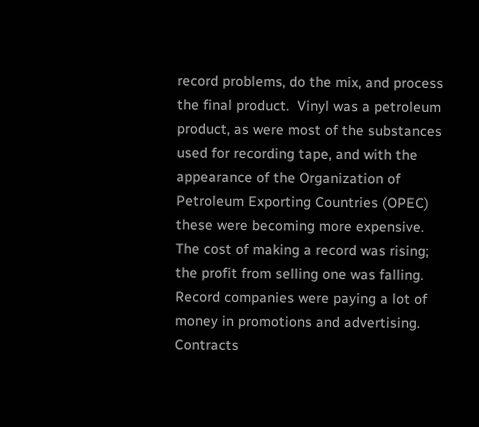record problems, do the mix, and process the final product.  Vinyl was a petroleum product, as were most of the substances used for recording tape, and with the appearance of the Organization of Petroleum Exporting Countries (OPEC) these were becoming more expensive.  The cost of making a record was rising; the profit from selling one was falling.  Record companies were paying a lot of money in promotions and advertising.  Contracts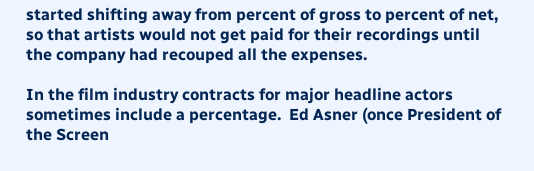started shifting away from percent of gross to percent of net, so that artists would not get paid for their recordings until the company had recouped all the expenses.

In the film industry contracts for major headline actors sometimes include a percentage.  Ed Asner (once President of the Screen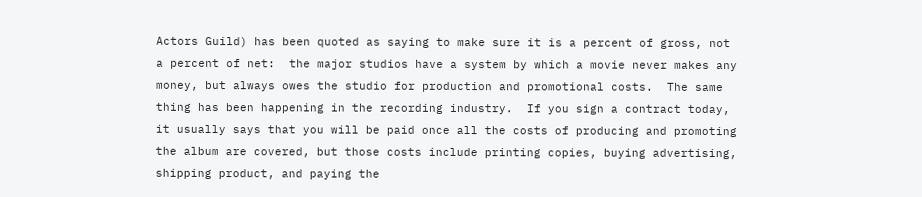Actors Guild) has been quoted as saying to make sure it is a percent of gross, not a percent of net:  the major studios have a system by which a movie never makes any money, but always owes the studio for production and promotional costs.  The same thing has been happening in the recording industry.  If you sign a contract today, it usually says that you will be paid once all the costs of producing and promoting the album are covered, but those costs include printing copies, buying advertising, shipping product, and paying the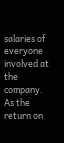salaries of everyone involved at the company.  As the return on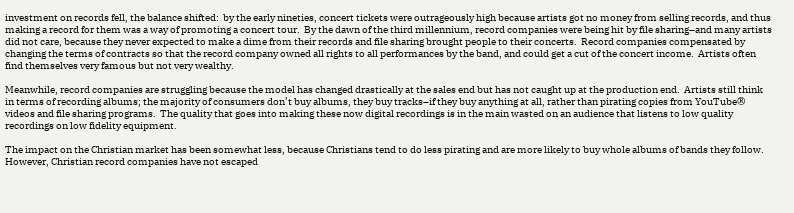investment on records fell, the balance shifted:  by the early nineties, concert tickets were outrageously high because artists got no money from selling records, and thus making a record for them was a way of promoting a concert tour.  By the dawn of the third millennium, record companies were being hit by file sharing–and many artists did not care, because they never expected to make a dime from their records and file sharing brought people to their concerts.  Record companies compensated by changing the terms of contracts so that the record company owned all rights to all performances by the band, and could get a cut of the concert income.  Artists often find themselves very famous but not very wealthy.

Meanwhile, record companies are struggling because the model has changed drastically at the sales end but has not caught up at the production end.  Artists still think in terms of recording albums; the majority of consumers don’t buy albums, they buy tracks–if they buy anything at all, rather than pirating copies from YouTube® videos and file sharing programs.  The quality that goes into making these now digital recordings is in the main wasted on an audience that listens to low quality recordings on low fidelity equipment.

The impact on the Christian market has been somewhat less, because Christians tend to do less pirating and are more likely to buy whole albums of bands they follow.  However, Christian record companies have not escaped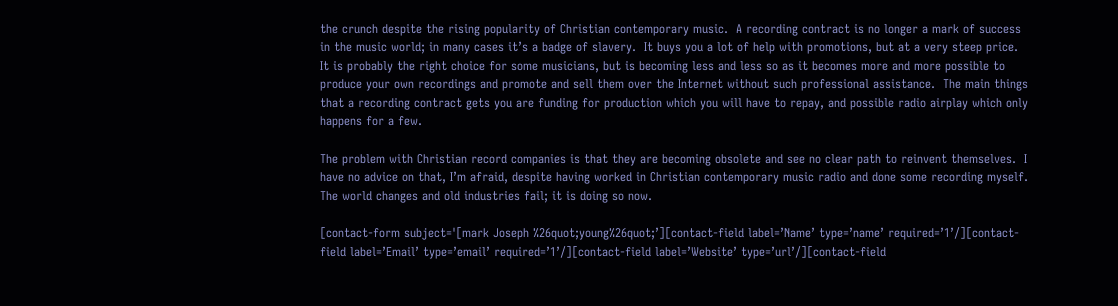the crunch despite the rising popularity of Christian contemporary music.  A recording contract is no longer a mark of success in the music world; in many cases it’s a badge of slavery.  It buys you a lot of help with promotions, but at a very steep price.  It is probably the right choice for some musicians, but is becoming less and less so as it becomes more and more possible to produce your own recordings and promote and sell them over the Internet without such professional assistance.  The main things that a recording contract gets you are funding for production which you will have to repay, and possible radio airplay which only happens for a few.

The problem with Christian record companies is that they are becoming obsolete and see no clear path to reinvent themselves.  I have no advice on that, I’m afraid, despite having worked in Christian contemporary music radio and done some recording myself.  The world changes and old industries fail; it is doing so now.

[contact-form subject='[mark Joseph %26quot;young%26quot;’][contact-field label=’Name’ type=’name’ required=’1’/][contact-field label=’Email’ type=’email’ required=’1’/][contact-field label=’Website’ type=’url’/][contact-field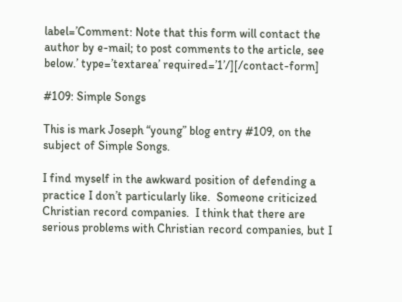label=’Comment: Note that this form will contact the author by e-mail; to post comments to the article, see below.’ type=’textarea’ required=’1’/][/contact-form]

#109: Simple Songs

This is mark Joseph “young” blog entry #109, on the subject of Simple Songs.

I find myself in the awkward position of defending a practice I don’t particularly like.  Someone criticized Christian record companies.  I think that there are serious problems with Christian record companies, but I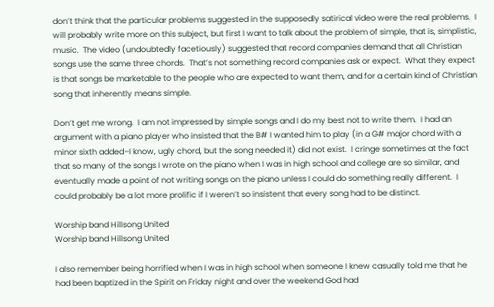don’t think that the particular problems suggested in the supposedly satirical video were the real problems.  I will probably write more on this subject, but first I want to talk about the problem of simple, that is, simplistic, music.  The video (undoubtedly facetiously) suggested that record companies demand that all Christian songs use the same three chords.  That’s not something record companies ask or expect.  What they expect is that songs be marketable to the people who are expected to want them, and for a certain kind of Christian song that inherently means simple.

Don’t get me wrong.  I am not impressed by simple songs and I do my best not to write them.  I had an argument with a piano player who insisted that the B# I wanted him to play (in a G# major chord with a minor sixth added–I know, ugly chord, but the song needed it) did not exist.  I cringe sometimes at the fact that so many of the songs I wrote on the piano when I was in high school and college are so similar, and eventually made a point of not writing songs on the piano unless I could do something really different.  I could probably be a lot more prolific if I weren’t so insistent that every song had to be distinct.

Worship band Hillsong United
Worship band Hillsong United

I also remember being horrified when I was in high school when someone I knew casually told me that he had been baptized in the Spirit on Friday night and over the weekend God had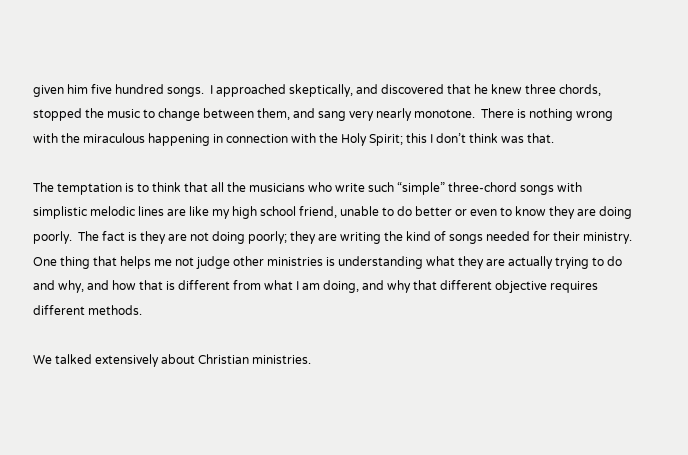given him five hundred songs.  I approached skeptically, and discovered that he knew three chords, stopped the music to change between them, and sang very nearly monotone.  There is nothing wrong with the miraculous happening in connection with the Holy Spirit; this I don’t think was that.

The temptation is to think that all the musicians who write such “simple” three-chord songs with simplistic melodic lines are like my high school friend, unable to do better or even to know they are doing poorly.  The fact is they are not doing poorly; they are writing the kind of songs needed for their ministry.  One thing that helps me not judge other ministries is understanding what they are actually trying to do and why, and how that is different from what I am doing, and why that different objective requires different methods.

We talked extensively about Christian ministries.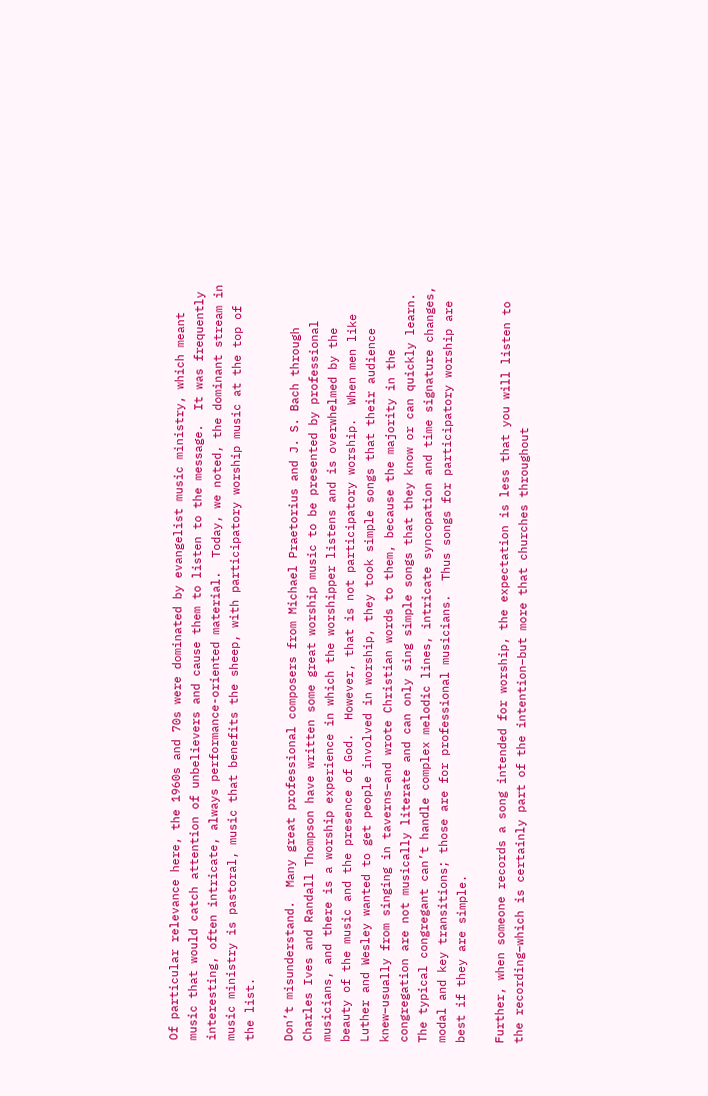Of particular relevance here, the 1960s and 70s were dominated by evangelist music ministry, which meant music that would catch attention of unbelievers and cause them to listen to the message.  It was frequently interesting, often intricate, always performance-oriented material.  Today, we noted, the dominant stream in music ministry is pastoral, music that benefits the sheep, with participatory worship music at the top of the list.

Don’t misunderstand.  Many great professional composers from Michael Praetorius and J. S. Bach through Charles Ives and Randall Thompson have written some great worship music to be presented by professional musicians, and there is a worship experience in which the worshipper listens and is overwhelmed by the beauty of the music and the presence of God.  However, that is not participatory worship.  When men like Luther and Wesley wanted to get people involved in worship, they took simple songs that their audience knew–usually from singing in taverns–and wrote Christian words to them, because the majority in the congregation are not musically literate and can only sing simple songs that they know or can quickly learn.  The typical congregant can’t handle complex melodic lines, intricate syncopation and time signature changes, modal and key transitions; those are for professional musicians.  Thus songs for participatory worship are best if they are simple.

Further, when someone records a song intended for worship, the expectation is less that you will listen to the recording–which is certainly part of the intention–but more that churches throughout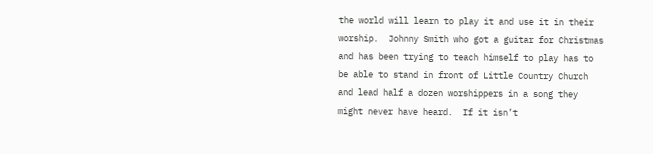the world will learn to play it and use it in their worship.  Johnny Smith who got a guitar for Christmas and has been trying to teach himself to play has to be able to stand in front of Little Country Church and lead half a dozen worshippers in a song they might never have heard.  If it isn’t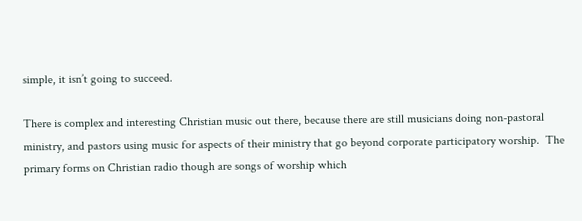simple, it isn’t going to succeed.

There is complex and interesting Christian music out there, because there are still musicians doing non-pastoral ministry, and pastors using music for aspects of their ministry that go beyond corporate participatory worship.  The primary forms on Christian radio though are songs of worship which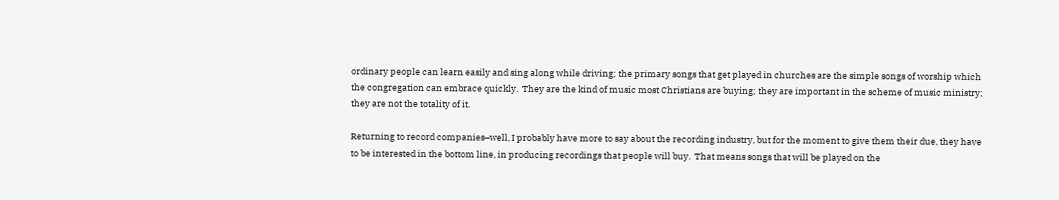ordinary people can learn easily and sing along while driving; the primary songs that get played in churches are the simple songs of worship which the congregation can embrace quickly.  They are the kind of music most Christians are buying; they are important in the scheme of music ministry; they are not the totality of it.

Returning to record companies–well, I probably have more to say about the recording industry, but for the moment to give them their due, they have to be interested in the bottom line, in producing recordings that people will buy.  That means songs that will be played on the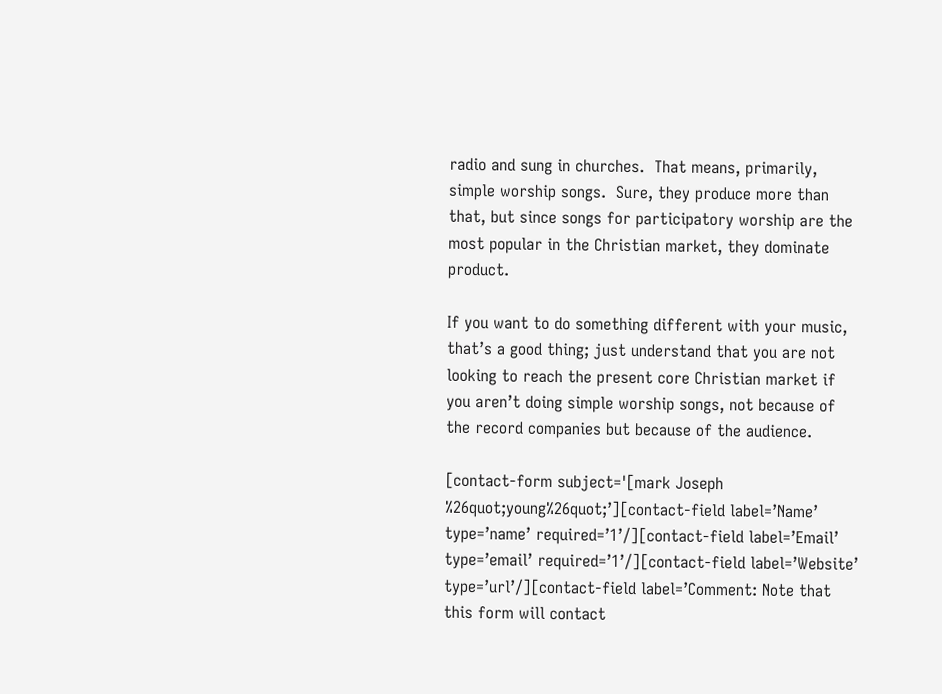radio and sung in churches.  That means, primarily, simple worship songs.  Sure, they produce more than that, but since songs for participatory worship are the most popular in the Christian market, they dominate product.

If you want to do something different with your music, that’s a good thing; just understand that you are not looking to reach the present core Christian market if you aren’t doing simple worship songs, not because of the record companies but because of the audience.

[contact-form subject='[mark Joseph %26quot;young%26quot;’][contact-field label=’Name’ type=’name’ required=’1’/][contact-field label=’Email’ type=’email’ required=’1’/][contact-field label=’Website’ type=’url’/][contact-field label=’Comment: Note that this form will contact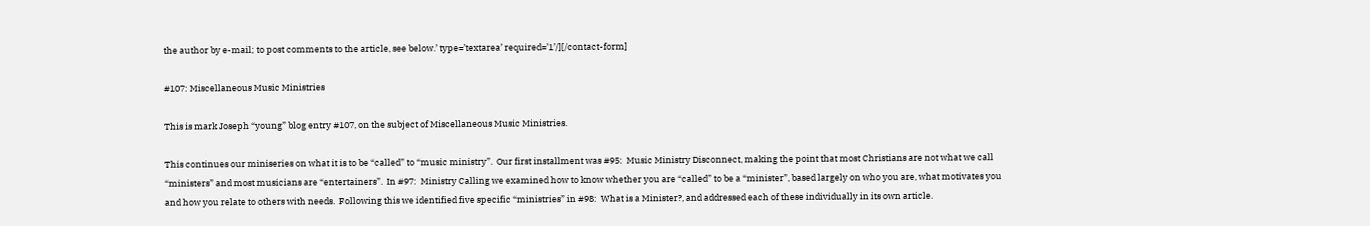the author by e-mail; to post comments to the article, see below.’ type=’textarea’ required=’1’/][/contact-form]

#107: Miscellaneous Music Ministries

This is mark Joseph “young” blog entry #107, on the subject of Miscellaneous Music Ministries.

This continues our miniseries on what it is to be “called” to “music ministry”.  Our first installment was #95:  Music Ministry Disconnect, making the point that most Christians are not what we call “ministers” and most musicians are “entertainers”.  In #97:  Ministry Calling we examined how to know whether you are “called” to be a “minister”, based largely on who you are, what motivates you and how you relate to others with needs.  Following this we identified five specific “ministries” in #98:  What is a Minister?, and addressed each of these individually in its own article.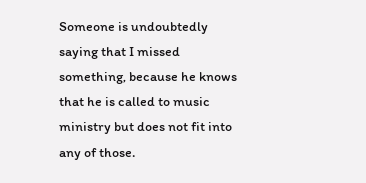Someone is undoubtedly saying that I missed something, because he knows that he is called to music ministry but does not fit into any of those.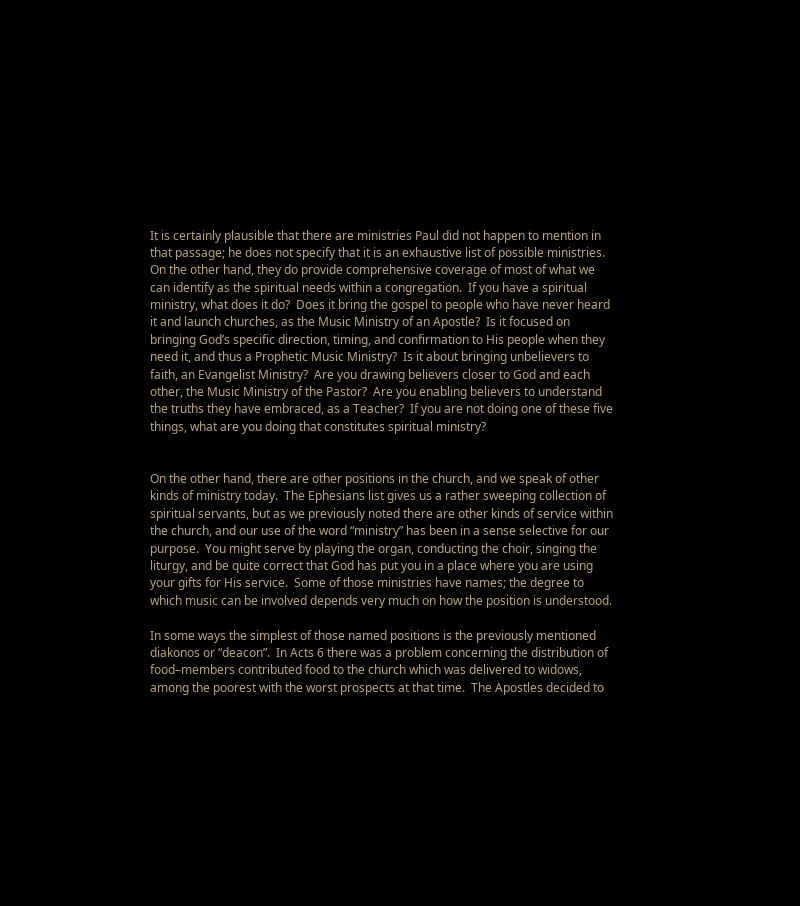It is certainly plausible that there are ministries Paul did not happen to mention in that passage; he does not specify that it is an exhaustive list of possible ministries.  On the other hand, they do provide comprehensive coverage of most of what we can identify as the spiritual needs within a congregation.  If you have a spiritual ministry, what does it do?  Does it bring the gospel to people who have never heard it and launch churches, as the Music Ministry of an Apostle?  Is it focused on bringing God’s specific direction, timing, and confirmation to His people when they need it, and thus a Prophetic Music Ministry?  Is it about bringing unbelievers to faith, an Evangelist Ministry?  Are you drawing believers closer to God and each other, the Music Ministry of the Pastor?  Are you enabling believers to understand the truths they have embraced, as a Teacher?  If you are not doing one of these five things, what are you doing that constitutes spiritual ministry?


On the other hand, there are other positions in the church, and we speak of other kinds of ministry today.  The Ephesians list gives us a rather sweeping collection of spiritual servants, but as we previously noted there are other kinds of service within the church, and our use of the word “ministry” has been in a sense selective for our purpose.  You might serve by playing the organ, conducting the choir, singing the liturgy, and be quite correct that God has put you in a place where you are using your gifts for His service.  Some of those ministries have names; the degree to which music can be involved depends very much on how the position is understood.

In some ways the simplest of those named positions is the previously mentioned diakonos or “deacon”.  In Acts 6 there was a problem concerning the distribution of food–members contributed food to the church which was delivered to widows, among the poorest with the worst prospects at that time.  The Apostles decided to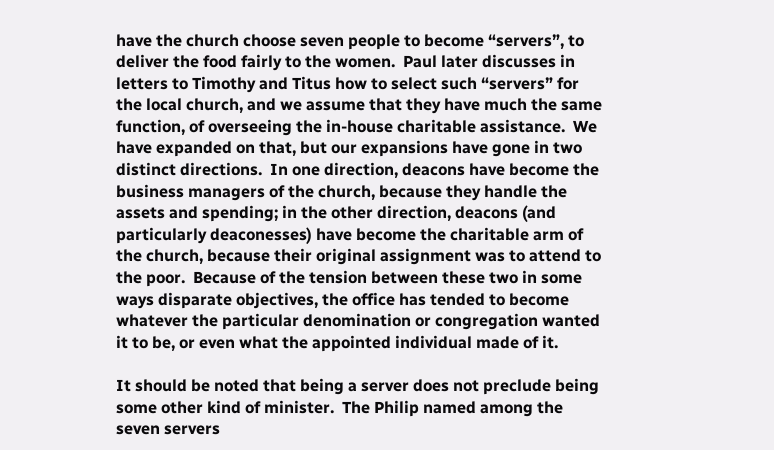have the church choose seven people to become “servers”, to deliver the food fairly to the women.  Paul later discusses in letters to Timothy and Titus how to select such “servers” for the local church, and we assume that they have much the same function, of overseeing the in-house charitable assistance.  We have expanded on that, but our expansions have gone in two distinct directions.  In one direction, deacons have become the business managers of the church, because they handle the assets and spending; in the other direction, deacons (and particularly deaconesses) have become the charitable arm of the church, because their original assignment was to attend to the poor.  Because of the tension between these two in some ways disparate objectives, the office has tended to become whatever the particular denomination or congregation wanted it to be, or even what the appointed individual made of it.

It should be noted that being a server does not preclude being some other kind of minister.  The Philip named among the seven servers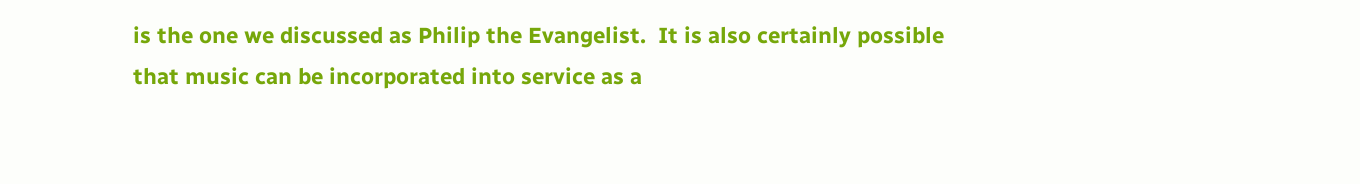is the one we discussed as Philip the Evangelist.  It is also certainly possible that music can be incorporated into service as a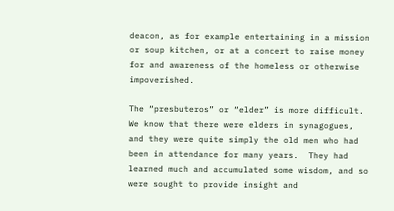deacon, as for example entertaining in a mission or soup kitchen, or at a concert to raise money for and awareness of the homeless or otherwise impoverished.

The “presbuteros” or “elder” is more difficult.  We know that there were elders in synagogues, and they were quite simply the old men who had been in attendance for many years.  They had learned much and accumulated some wisdom, and so were sought to provide insight and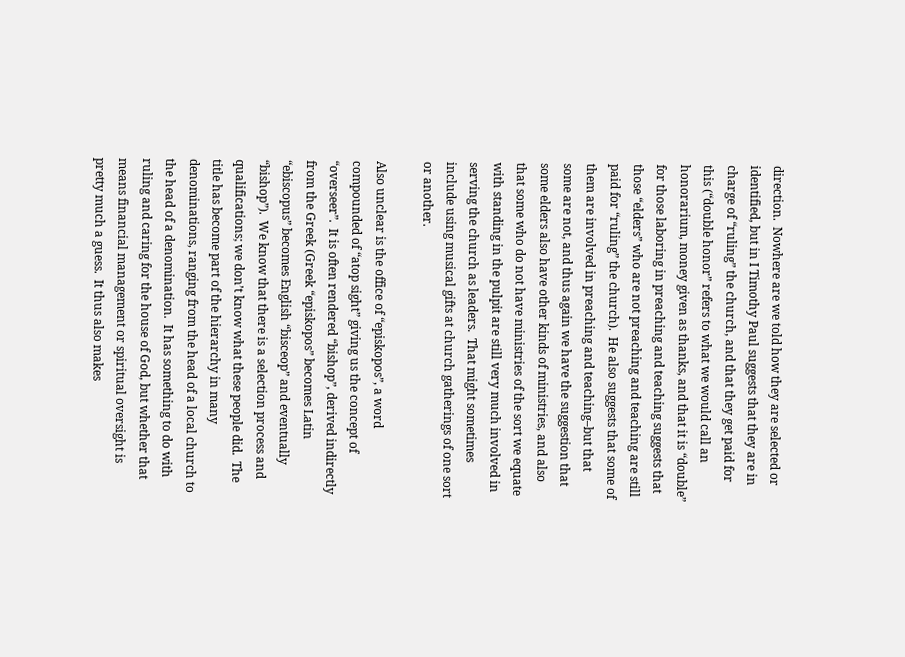direction.  Nowhere are we told how they are selected or identified, but in I Timothy Paul suggests that they are in charge of “ruling” the church, and that they get paid for this (“double honor” refers to what we would call an honorarium, money given as thanks, and that it is “double” for those laboring in preaching and teaching suggests that those “elders” who are not preaching and teaching are still paid for “ruling” the church).  He also suggests that some of them are involved in preaching and teaching–but that some are not, and thus again we have the suggestion that some elders also have other kinds of ministries, and also that some who do not have ministries of the sort we equate with standing in the pulpit are still very much involved in serving the church as leaders.  That might sometimes include using musical gifts at church gatherings of one sort or another.

Also unclear is the office of “episkopos”, a word compounded of “atop sight” giving us the concept of “overseer”.  It is often rendered “bishop”, derived indirectly from the Greek (Greek “episkopos” becomes Latin “ebiscopus” becomes English “bisceop” and eventually “bishop”).  We know that there is a selection process and qualifications; we don’t know what these people did.  The title has become part of the hierarchy in many denominations, ranging from the head of a local church to the head of a denomination.  It has something to do with ruling and caring for the house of God, but whether that means financial management or spiritual oversight is pretty much a guess.  It thus also makes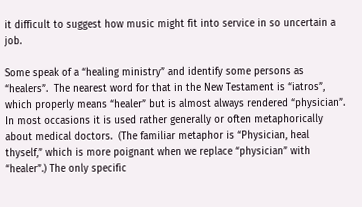it difficult to suggest how music might fit into service in so uncertain a job.

Some speak of a “healing ministry” and identify some persons as “healers”.  The nearest word for that in the New Testament is “iatros”, which properly means “healer” but is almost always rendered “physician”.  In most occasions it is used rather generally or often metaphorically about medical doctors.  (The familiar metaphor is “Physician, heal thyself,” which is more poignant when we replace “physician” with “healer”.) The only specific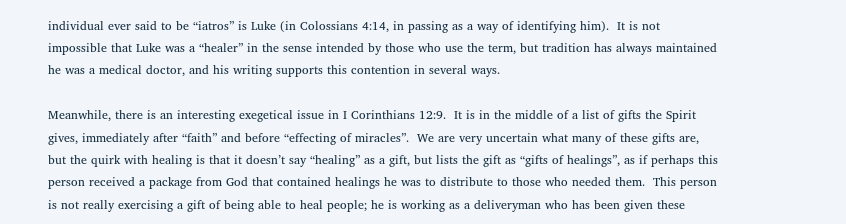individual ever said to be “iatros” is Luke (in Colossians 4:14, in passing as a way of identifying him).  It is not impossible that Luke was a “healer” in the sense intended by those who use the term, but tradition has always maintained he was a medical doctor, and his writing supports this contention in several ways.

Meanwhile, there is an interesting exegetical issue in I Corinthians 12:9.  It is in the middle of a list of gifts the Spirit gives, immediately after “faith” and before “effecting of miracles”.  We are very uncertain what many of these gifts are, but the quirk with healing is that it doesn’t say “healing” as a gift, but lists the gift as “gifts of healings”, as if perhaps this person received a package from God that contained healings he was to distribute to those who needed them.  This person is not really exercising a gift of being able to heal people; he is working as a deliveryman who has been given these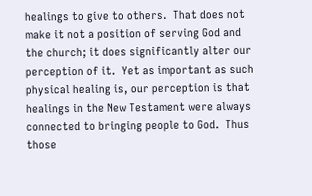healings to give to others.  That does not make it not a position of serving God and the church; it does significantly alter our perception of it.  Yet as important as such physical healing is, our perception is that healings in the New Testament were always connected to bringing people to God.  Thus those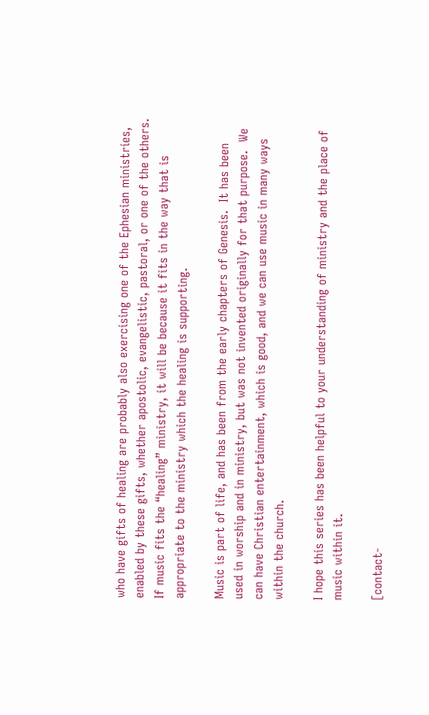who have gifts of healing are probably also exercising one of the Ephesian ministries, enabled by these gifts, whether apostolic, evangelistic, pastoral, or one of the others.  If music fits the “healing” ministry, it will be because it fits in the way that is appropriate to the ministry which the healing is supporting.

Music is part of life, and has been from the early chapters of Genesis.  It has been used in worship and in ministry, but was not invented originally for that purpose.  We can have Christian entertainment, which is good, and we can use music in many ways within the church.

I hope this series has been helpful to your understanding of ministry and the place of music within it.

[contact-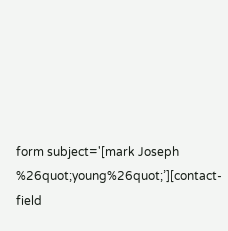form subject='[mark Joseph %26quot;young%26quot;’][contact-field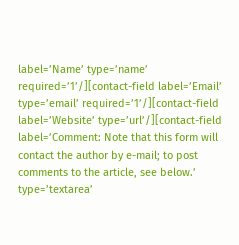label=’Name’ type=’name’ required=’1’/][contact-field label=’Email’ type=’email’ required=’1’/][contact-field label=’Website’ type=’url’/][contact-field label=’Comment: Note that this form will contact the author by e-mail; to post comments to the article, see below.’ type=’textarea’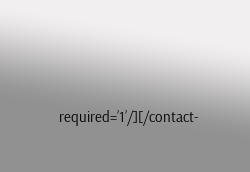required=’1’/][/contact-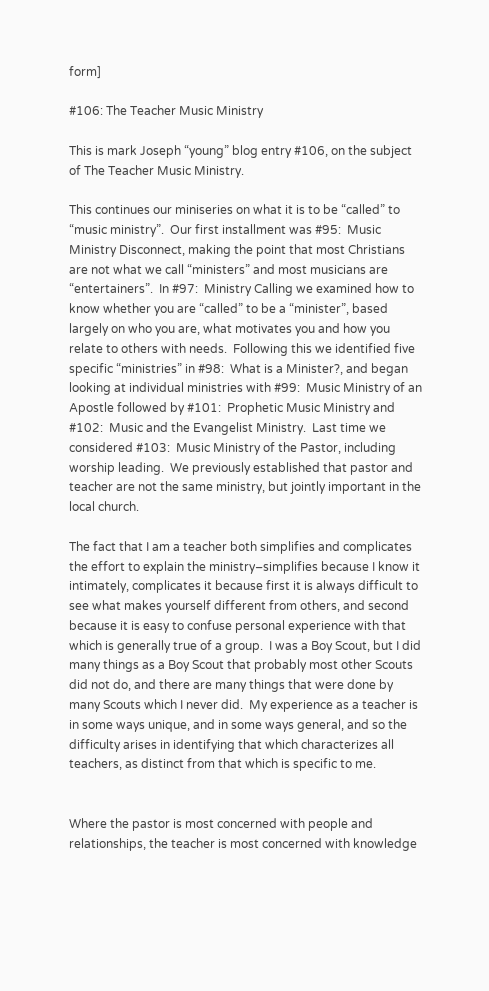form]

#106: The Teacher Music Ministry

This is mark Joseph “young” blog entry #106, on the subject of The Teacher Music Ministry.

This continues our miniseries on what it is to be “called” to “music ministry”.  Our first installment was #95:  Music Ministry Disconnect, making the point that most Christians are not what we call “ministers” and most musicians are “entertainers”.  In #97:  Ministry Calling we examined how to know whether you are “called” to be a “minister”, based largely on who you are, what motivates you and how you relate to others with needs.  Following this we identified five specific “ministries” in #98:  What is a Minister?, and began looking at individual ministries with #99:  Music Ministry of an Apostle followed by #101:  Prophetic Music Ministry and #102:  Music and the Evangelist Ministry.  Last time we considered #103:  Music Ministry of the Pastor, including worship leading.  We previously established that pastor and teacher are not the same ministry, but jointly important in the local church.

The fact that I am a teacher both simplifies and complicates the effort to explain the ministry–simplifies because I know it intimately, complicates it because first it is always difficult to see what makes yourself different from others, and second because it is easy to confuse personal experience with that which is generally true of a group.  I was a Boy Scout, but I did many things as a Boy Scout that probably most other Scouts did not do, and there are many things that were done by many Scouts which I never did.  My experience as a teacher is in some ways unique, and in some ways general, and so the difficulty arises in identifying that which characterizes all teachers, as distinct from that which is specific to me.


Where the pastor is most concerned with people and relationships, the teacher is most concerned with knowledge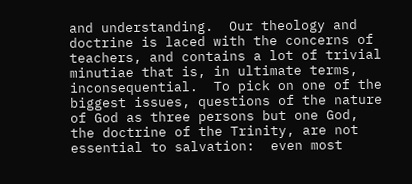and understanding.  Our theology and doctrine is laced with the concerns of teachers, and contains a lot of trivial minutiae that is, in ultimate terms, inconsequential.  To pick on one of the biggest issues, questions of the nature of God as three persons but one God, the doctrine of the Trinity, are not essential to salvation:  even most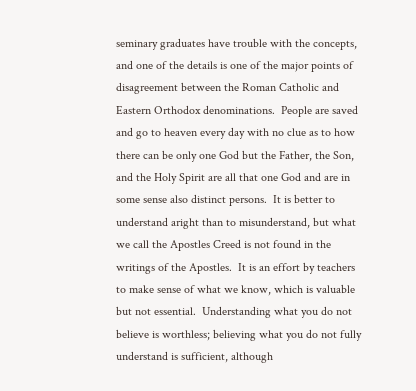seminary graduates have trouble with the concepts, and one of the details is one of the major points of disagreement between the Roman Catholic and Eastern Orthodox denominations.  People are saved and go to heaven every day with no clue as to how there can be only one God but the Father, the Son, and the Holy Spirit are all that one God and are in some sense also distinct persons.  It is better to understand aright than to misunderstand, but what we call the Apostles Creed is not found in the writings of the Apostles.  It is an effort by teachers to make sense of what we know, which is valuable but not essential.  Understanding what you do not believe is worthless; believing what you do not fully understand is sufficient, although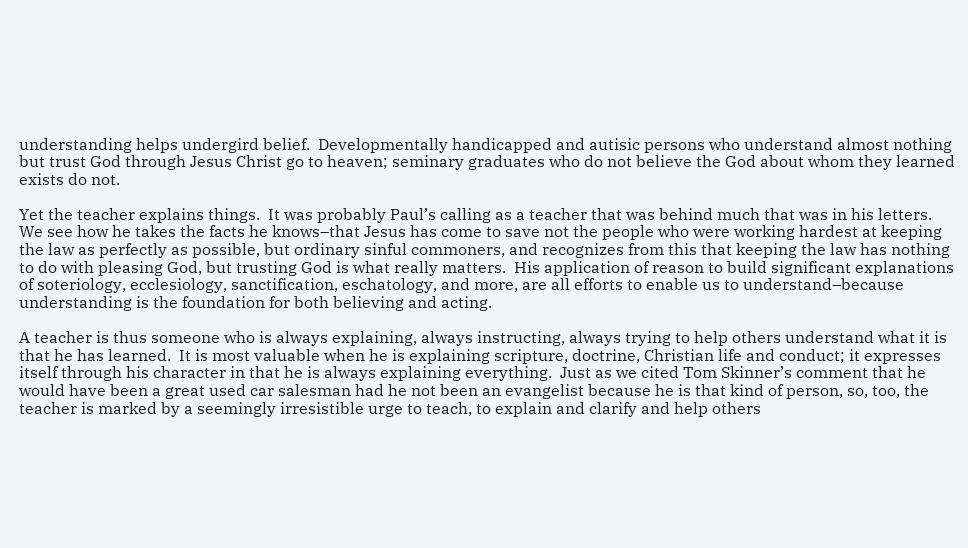understanding helps undergird belief.  Developmentally handicapped and autisic persons who understand almost nothing but trust God through Jesus Christ go to heaven; seminary graduates who do not believe the God about whom they learned exists do not.

Yet the teacher explains things.  It was probably Paul’s calling as a teacher that was behind much that was in his letters.  We see how he takes the facts he knows–that Jesus has come to save not the people who were working hardest at keeping the law as perfectly as possible, but ordinary sinful commoners, and recognizes from this that keeping the law has nothing to do with pleasing God, but trusting God is what really matters.  His application of reason to build significant explanations of soteriology, ecclesiology, sanctification, eschatology, and more, are all efforts to enable us to understand–because understanding is the foundation for both believing and acting.

A teacher is thus someone who is always explaining, always instructing, always trying to help others understand what it is that he has learned.  It is most valuable when he is explaining scripture, doctrine, Christian life and conduct; it expresses itself through his character in that he is always explaining everything.  Just as we cited Tom Skinner’s comment that he would have been a great used car salesman had he not been an evangelist because he is that kind of person, so, too, the teacher is marked by a seemingly irresistible urge to teach, to explain and clarify and help others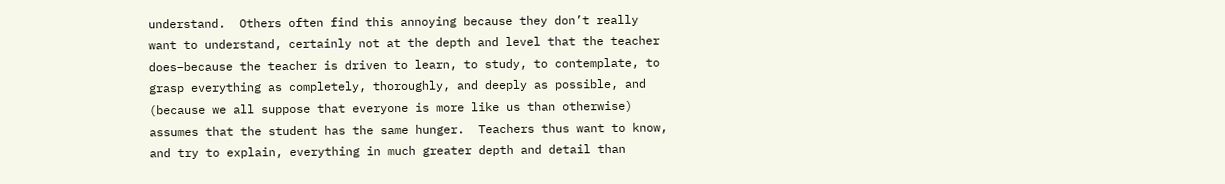understand.  Others often find this annoying because they don’t really want to understand, certainly not at the depth and level that the teacher does–because the teacher is driven to learn, to study, to contemplate, to grasp everything as completely, thoroughly, and deeply as possible, and (because we all suppose that everyone is more like us than otherwise) assumes that the student has the same hunger.  Teachers thus want to know, and try to explain, everything in much greater depth and detail than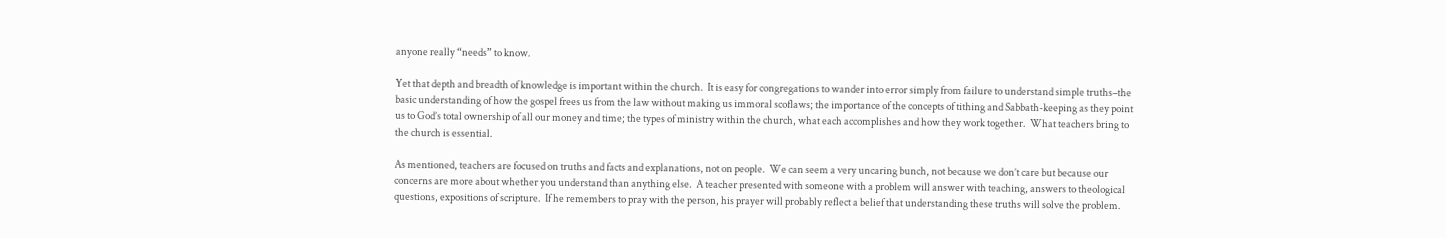anyone really “needs” to know.

Yet that depth and breadth of knowledge is important within the church.  It is easy for congregations to wander into error simply from failure to understand simple truths–the basic understanding of how the gospel frees us from the law without making us immoral scoflaws; the importance of the concepts of tithing and Sabbath-keeping as they point us to God’s total ownership of all our money and time; the types of ministry within the church, what each accomplishes and how they work together.  What teachers bring to the church is essential.

As mentioned, teachers are focused on truths and facts and explanations, not on people.  We can seem a very uncaring bunch, not because we don’t care but because our concerns are more about whether you understand than anything else.  A teacher presented with someone with a problem will answer with teaching, answers to theological questions, expositions of scripture.  If he remembers to pray with the person, his prayer will probably reflect a belief that understanding these truths will solve the problem.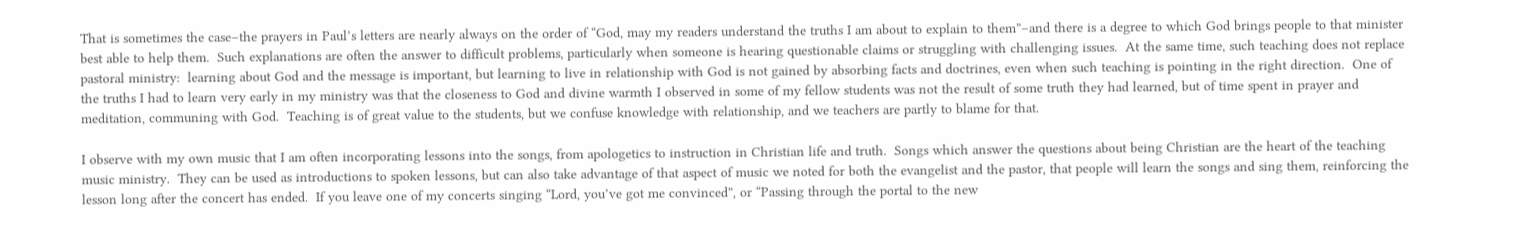That is sometimes the case–the prayers in Paul’s letters are nearly always on the order of “God, may my readers understand the truths I am about to explain to them”–and there is a degree to which God brings people to that minister best able to help them.  Such explanations are often the answer to difficult problems, particularly when someone is hearing questionable claims or struggling with challenging issues.  At the same time, such teaching does not replace pastoral ministry:  learning about God and the message is important, but learning to live in relationship with God is not gained by absorbing facts and doctrines, even when such teaching is pointing in the right direction.  One of the truths I had to learn very early in my ministry was that the closeness to God and divine warmth I observed in some of my fellow students was not the result of some truth they had learned, but of time spent in prayer and meditation, communing with God.  Teaching is of great value to the students, but we confuse knowledge with relationship, and we teachers are partly to blame for that.

I observe with my own music that I am often incorporating lessons into the songs, from apologetics to instruction in Christian life and truth.  Songs which answer the questions about being Christian are the heart of the teaching music ministry.  They can be used as introductions to spoken lessons, but can also take advantage of that aspect of music we noted for both the evangelist and the pastor, that people will learn the songs and sing them, reinforcing the lesson long after the concert has ended.  If you leave one of my concerts singing “Lord, you’ve got me convinced”, or “Passing through the portal to the new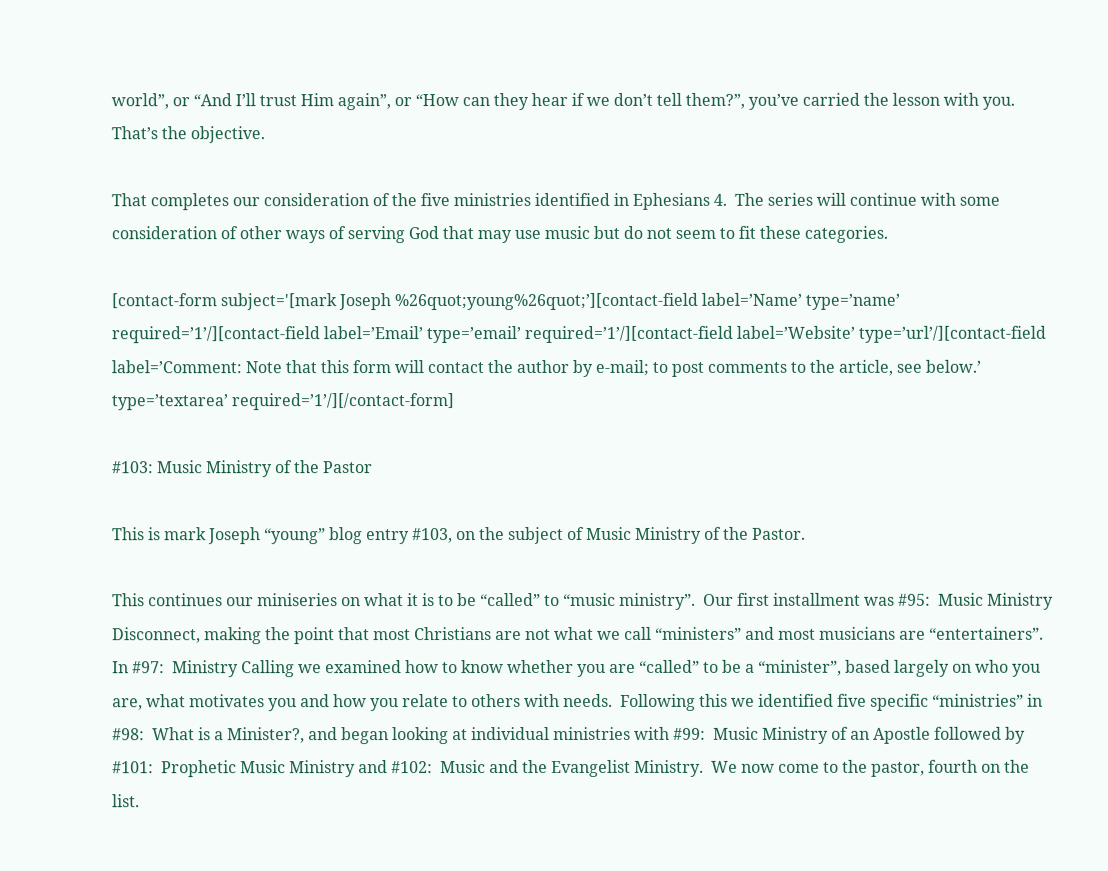world”, or “And I’ll trust Him again”, or “How can they hear if we don’t tell them?”, you’ve carried the lesson with you.  That’s the objective.

That completes our consideration of the five ministries identified in Ephesians 4.  The series will continue with some consideration of other ways of serving God that may use music but do not seem to fit these categories.

[contact-form subject='[mark Joseph %26quot;young%26quot;’][contact-field label=’Name’ type=’name’ required=’1’/][contact-field label=’Email’ type=’email’ required=’1’/][contact-field label=’Website’ type=’url’/][contact-field label=’Comment: Note that this form will contact the author by e-mail; to post comments to the article, see below.’ type=’textarea’ required=’1’/][/contact-form]

#103: Music Ministry of the Pastor

This is mark Joseph “young” blog entry #103, on the subject of Music Ministry of the Pastor.

This continues our miniseries on what it is to be “called” to “music ministry”.  Our first installment was #95:  Music Ministry Disconnect, making the point that most Christians are not what we call “ministers” and most musicians are “entertainers”.  In #97:  Ministry Calling we examined how to know whether you are “called” to be a “minister”, based largely on who you are, what motivates you and how you relate to others with needs.  Following this we identified five specific “ministries” in #98:  What is a Minister?, and began looking at individual ministries with #99:  Music Ministry of an Apostle followed by #101:  Prophetic Music Ministry and #102:  Music and the Evangelist Ministry.  We now come to the pastor, fourth on the list.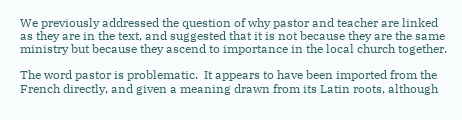We previously addressed the question of why pastor and teacher are linked as they are in the text, and suggested that it is not because they are the same ministry but because they ascend to importance in the local church together.

The word pastor is problematic.  It appears to have been imported from the French directly, and given a meaning drawn from its Latin roots, although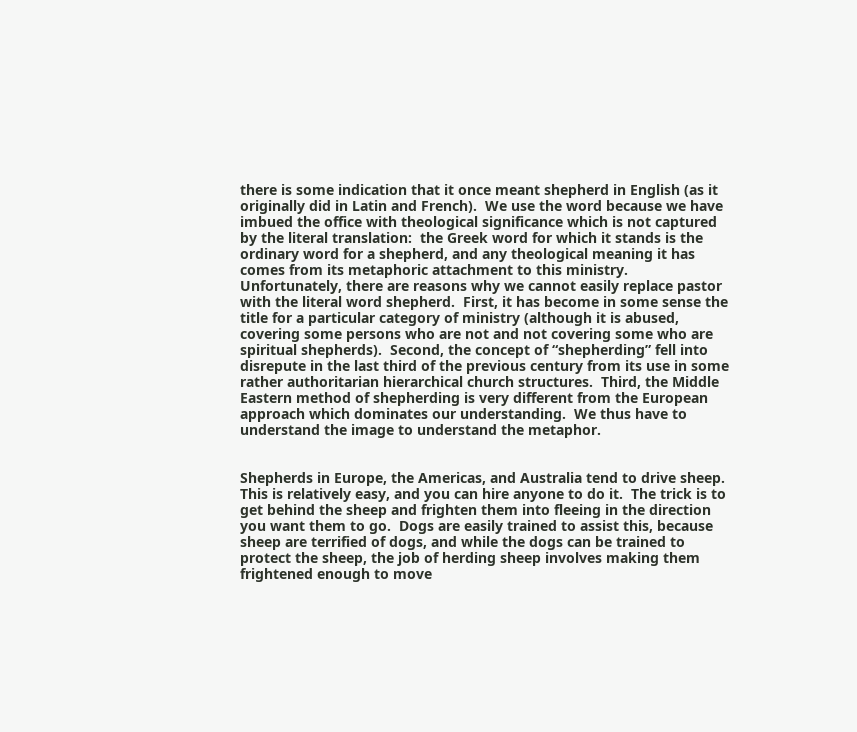there is some indication that it once meant shepherd in English (as it originally did in Latin and French).  We use the word because we have imbued the office with theological significance which is not captured by the literal translation:  the Greek word for which it stands is the ordinary word for a shepherd, and any theological meaning it has comes from its metaphoric attachment to this ministry.  Unfortunately, there are reasons why we cannot easily replace pastor with the literal word shepherd.  First, it has become in some sense the title for a particular category of ministry (although it is abused, covering some persons who are not and not covering some who are spiritual shepherds).  Second, the concept of “shepherding” fell into disrepute in the last third of the previous century from its use in some rather authoritarian hierarchical church structures.  Third, the Middle Eastern method of shepherding is very different from the European approach which dominates our understanding.  We thus have to understand the image to understand the metaphor.


Shepherds in Europe, the Americas, and Australia tend to drive sheep.  This is relatively easy, and you can hire anyone to do it.  The trick is to get behind the sheep and frighten them into fleeing in the direction you want them to go.  Dogs are easily trained to assist this, because sheep are terrified of dogs, and while the dogs can be trained to protect the sheep, the job of herding sheep involves making them frightened enough to move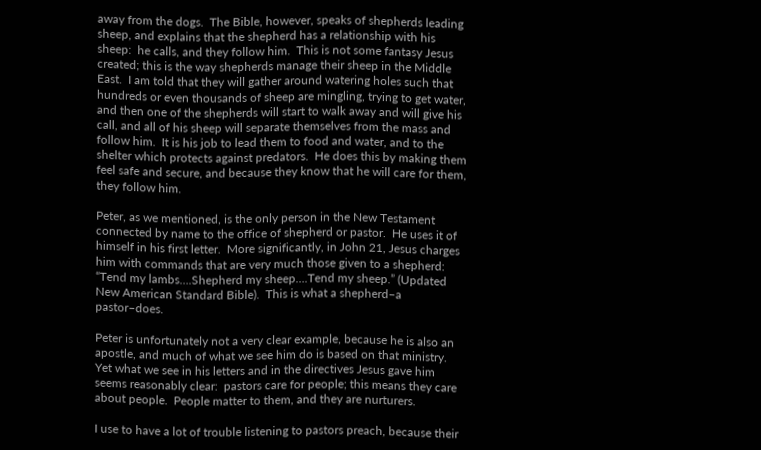away from the dogs.  The Bible, however, speaks of shepherds leading sheep, and explains that the shepherd has a relationship with his sheep:  he calls, and they follow him.  This is not some fantasy Jesus created; this is the way shepherds manage their sheep in the Middle East.  I am told that they will gather around watering holes such that hundreds or even thousands of sheep are mingling, trying to get water, and then one of the shepherds will start to walk away and will give his call, and all of his sheep will separate themselves from the mass and follow him.  It is his job to lead them to food and water, and to the shelter which protects against predators.  He does this by making them feel safe and secure, and because they know that he will care for them, they follow him.

Peter, as we mentioned, is the only person in the New Testament connected by name to the office of shepherd or pastor.  He uses it of himself in his first letter.  More significantly, in John 21, Jesus charges him with commands that are very much those given to a shepherd:  “Tend my lambs….Shepherd my sheep….Tend my sheep.” (Updated New American Standard Bible).  This is what a shepherd–a pastor–does.

Peter is unfortunately not a very clear example, because he is also an apostle, and much of what we see him do is based on that ministry.  Yet what we see in his letters and in the directives Jesus gave him seems reasonably clear:  pastors care for people; this means they care about people.  People matter to them, and they are nurturers.

I use to have a lot of trouble listening to pastors preach, because their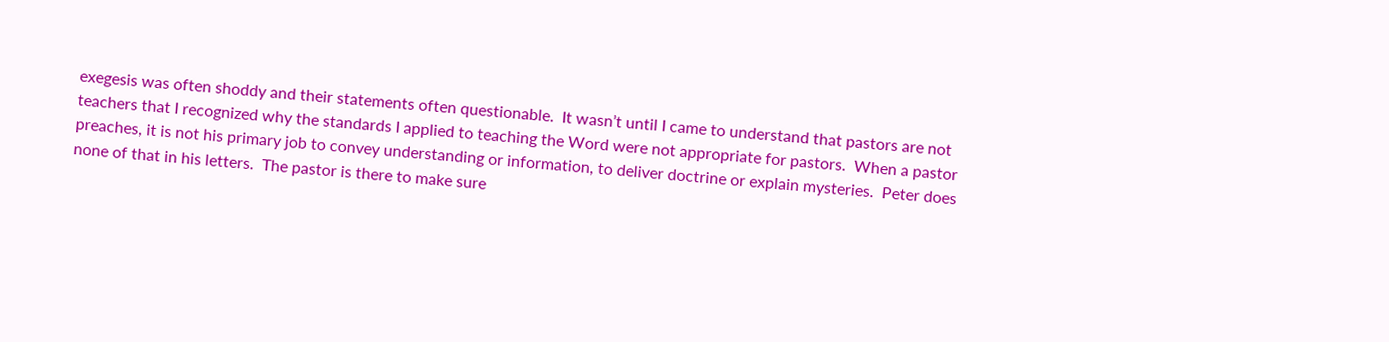exegesis was often shoddy and their statements often questionable.  It wasn’t until I came to understand that pastors are not teachers that I recognized why the standards I applied to teaching the Word were not appropriate for pastors.  When a pastor preaches, it is not his primary job to convey understanding or information, to deliver doctrine or explain mysteries.  Peter does none of that in his letters.  The pastor is there to make sure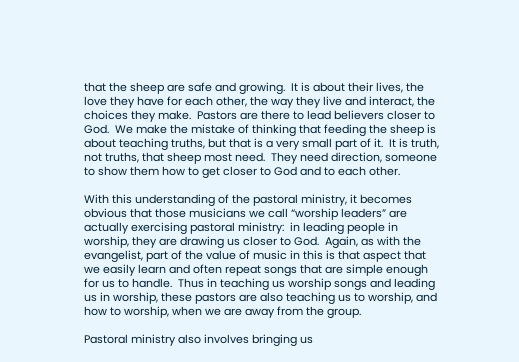that the sheep are safe and growing.  It is about their lives, the love they have for each other, the way they live and interact, the choices they make.  Pastors are there to lead believers closer to God.  We make the mistake of thinking that feeding the sheep is about teaching truths, but that is a very small part of it.  It is truth, not truths, that sheep most need.  They need direction, someone to show them how to get closer to God and to each other.

With this understanding of the pastoral ministry, it becomes obvious that those musicians we call “worship leaders” are actually exercising pastoral ministry:  in leading people in worship, they are drawing us closer to God.  Again, as with the evangelist, part of the value of music in this is that aspect that we easily learn and often repeat songs that are simple enough for us to handle.  Thus in teaching us worship songs and leading us in worship, these pastors are also teaching us to worship, and how to worship, when we are away from the group.

Pastoral ministry also involves bringing us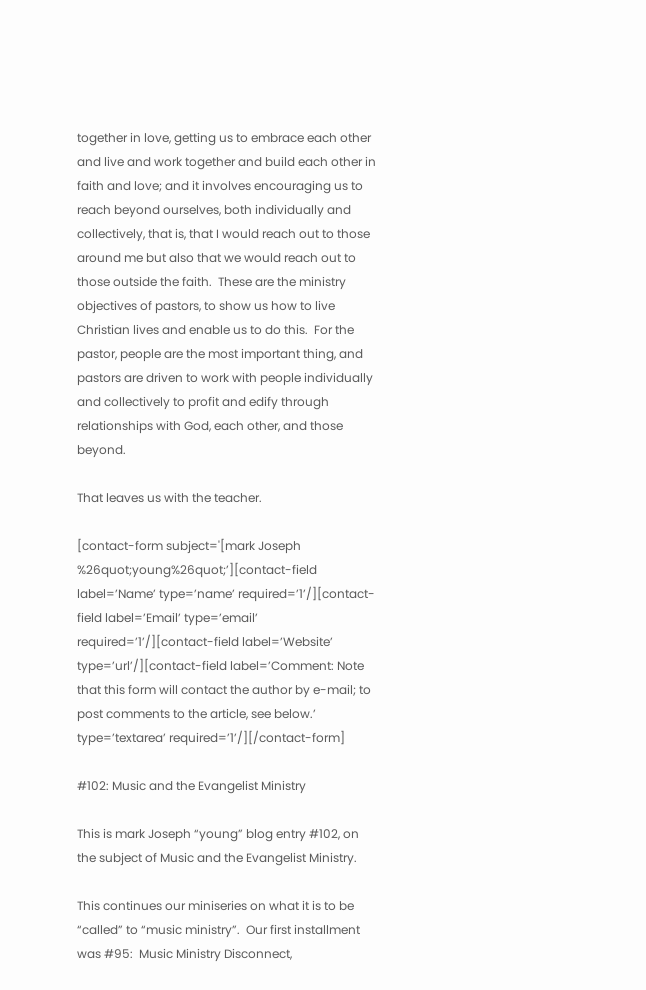together in love, getting us to embrace each other and live and work together and build each other in faith and love; and it involves encouraging us to reach beyond ourselves, both individually and collectively, that is, that I would reach out to those around me but also that we would reach out to those outside the faith.  These are the ministry objectives of pastors, to show us how to live Christian lives and enable us to do this.  For the pastor, people are the most important thing, and pastors are driven to work with people individually and collectively to profit and edify through relationships with God, each other, and those beyond.

That leaves us with the teacher.

[contact-form subject='[mark Joseph %26quot;young%26quot;’][contact-field label=’Name’ type=’name’ required=’1’/][contact-field label=’Email’ type=’email’ required=’1’/][contact-field label=’Website’ type=’url’/][contact-field label=’Comment: Note that this form will contact the author by e-mail; to post comments to the article, see below.’ type=’textarea’ required=’1’/][/contact-form]

#102: Music and the Evangelist Ministry

This is mark Joseph “young” blog entry #102, on the subject of Music and the Evangelist Ministry.

This continues our miniseries on what it is to be “called” to “music ministry”.  Our first installment was #95:  Music Ministry Disconnect,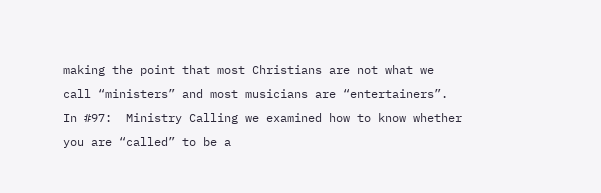making the point that most Christians are not what we call “ministers” and most musicians are “entertainers”.  In #97:  Ministry Calling we examined how to know whether you are “called” to be a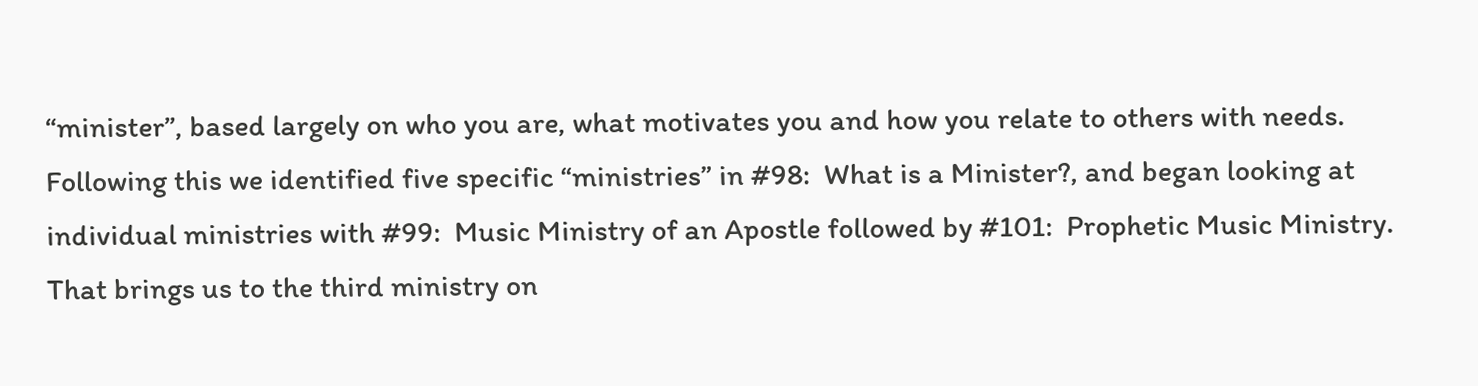“minister”, based largely on who you are, what motivates you and how you relate to others with needs.  Following this we identified five specific “ministries” in #98:  What is a Minister?, and began looking at individual ministries with #99:  Music Ministry of an Apostle followed by #101:  Prophetic Music Ministry.  That brings us to the third ministry on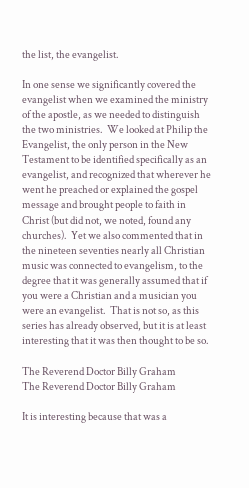the list, the evangelist.

In one sense we significantly covered the evangelist when we examined the ministry of the apostle, as we needed to distinguish the two ministries.  We looked at Philip the Evangelist, the only person in the New Testament to be identified specifically as an evangelist, and recognized that wherever he went he preached or explained the gospel message and brought people to faith in Christ (but did not, we noted, found any churches).  Yet we also commented that in the nineteen seventies nearly all Christian music was connected to evangelism, to the degree that it was generally assumed that if you were a Christian and a musician you were an evangelist.  That is not so, as this series has already observed, but it is at least interesting that it was then thought to be so.

The Reverend Doctor Billy Graham
The Reverend Doctor Billy Graham

It is interesting because that was a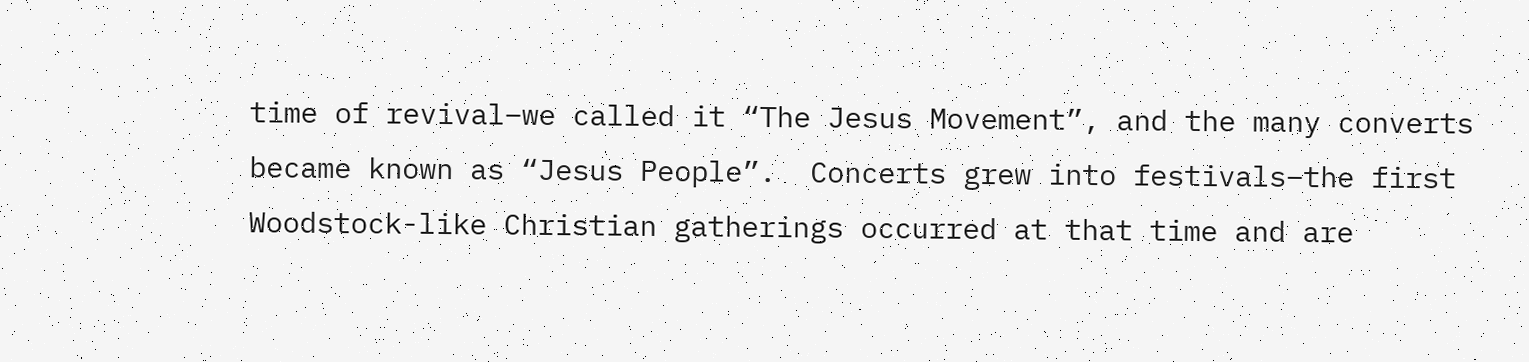time of revival–we called it “The Jesus Movement”, and the many converts became known as “Jesus People”.  Concerts grew into festivals–the first Woodstock-like Christian gatherings occurred at that time and are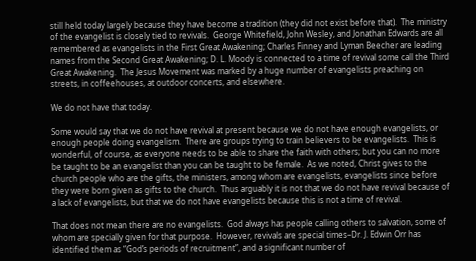still held today largely because they have become a tradition (they did not exist before that).  The ministry of the evangelist is closely tied to revivals.  George Whitefield, John Wesley, and Jonathan Edwards are all remembered as evangelists in the First Great Awakening; Charles Finney and Lyman Beecher are leading names from the Second Great Awakening; D. L. Moody is connected to a time of revival some call the Third Great Awakening.  The Jesus Movement was marked by a huge number of evangelists preaching on streets, in coffeehouses, at outdoor concerts, and elsewhere.

We do not have that today.

Some would say that we do not have revival at present because we do not have enough evangelists, or enough people doing evangelism.  There are groups trying to train believers to be evangelists.  This is wonderful, of course, as everyone needs to be able to share the faith with others; but you can no more be taught to be an evangelist than you can be taught to be female.  As we noted, Christ gives to the church people who are the gifts, the ministers, among whom are evangelists, evangelists since before they were born given as gifts to the church.  Thus arguably it is not that we do not have revival because of a lack of evangelists, but that we do not have evangelists because this is not a time of revival.

That does not mean there are no evangelists.  God always has people calling others to salvation, some of whom are specially given for that purpose.  However, revivals are special times–Dr. J. Edwin Orr has identified them as “God’s periods of recruitment”, and a significant number of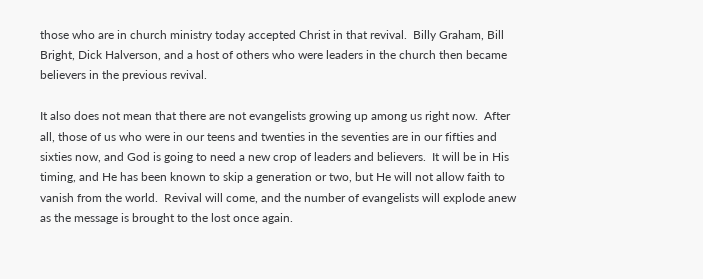those who are in church ministry today accepted Christ in that revival.  Billy Graham, Bill Bright, Dick Halverson, and a host of others who were leaders in the church then became believers in the previous revival.

It also does not mean that there are not evangelists growing up among us right now.  After all, those of us who were in our teens and twenties in the seventies are in our fifties and sixties now, and God is going to need a new crop of leaders and believers.  It will be in His timing, and He has been known to skip a generation or two, but He will not allow faith to vanish from the world.  Revival will come, and the number of evangelists will explode anew as the message is brought to the lost once again.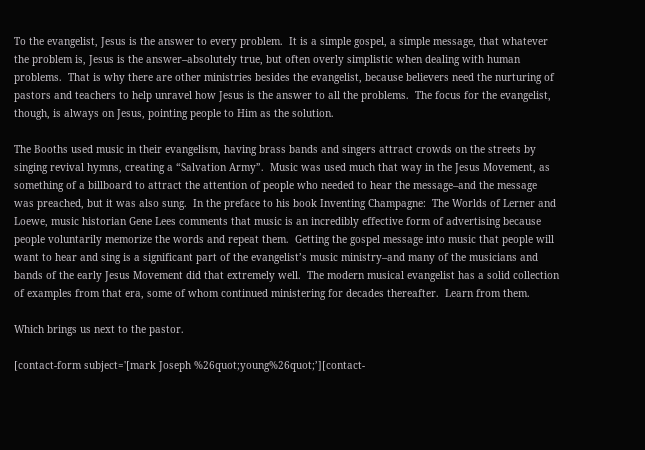To the evangelist, Jesus is the answer to every problem.  It is a simple gospel, a simple message, that whatever the problem is, Jesus is the answer–absolutely true, but often overly simplistic when dealing with human problems.  That is why there are other ministries besides the evangelist, because believers need the nurturing of pastors and teachers to help unravel how Jesus is the answer to all the problems.  The focus for the evangelist, though, is always on Jesus, pointing people to Him as the solution.

The Booths used music in their evangelism, having brass bands and singers attract crowds on the streets by singing revival hymns, creating a “Salvation Army”.  Music was used much that way in the Jesus Movement, as something of a billboard to attract the attention of people who needed to hear the message–and the message was preached, but it was also sung.  In the preface to his book Inventing Champagne:  The Worlds of Lerner and Loewe, music historian Gene Lees comments that music is an incredibly effective form of advertising because people voluntarily memorize the words and repeat them.  Getting the gospel message into music that people will want to hear and sing is a significant part of the evangelist’s music ministry–and many of the musicians and bands of the early Jesus Movement did that extremely well.  The modern musical evangelist has a solid collection of examples from that era, some of whom continued ministering for decades thereafter.  Learn from them.

Which brings us next to the pastor.

[contact-form subject='[mark Joseph %26quot;young%26quot;’][contact-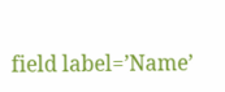field label=’Name’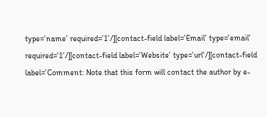type=’name’ required=’1’/][contact-field label=’Email’ type=’email’ required=’1’/][contact-field label=’Website’ type=’url’/][contact-field label=’Comment: Note that this form will contact the author by e-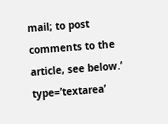mail; to post comments to the article, see below.’ type=’textarea’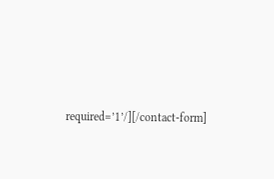required=’1’/][/contact-form]